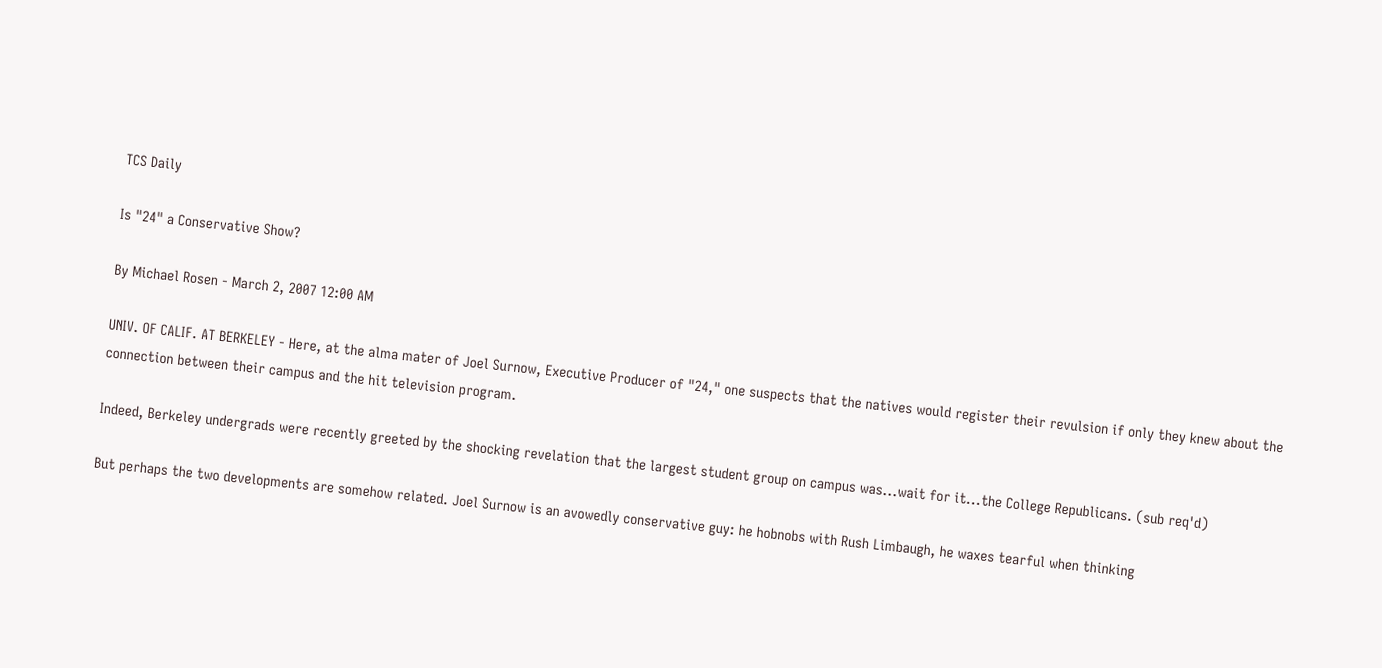TCS Daily

Is "24" a Conservative Show?

By Michael Rosen - March 2, 2007 12:00 AM

UNIV. OF CALIF. AT BERKELEY - Here, at the alma mater of Joel Surnow, Executive Producer of "24," one suspects that the natives would register their revulsion if only they knew about the connection between their campus and the hit television program.

Indeed, Berkeley undergrads were recently greeted by the shocking revelation that the largest student group on campus was...wait for it...the College Republicans. (sub req'd)

But perhaps the two developments are somehow related. Joel Surnow is an avowedly conservative guy: he hobnobs with Rush Limbaugh, he waxes tearful when thinking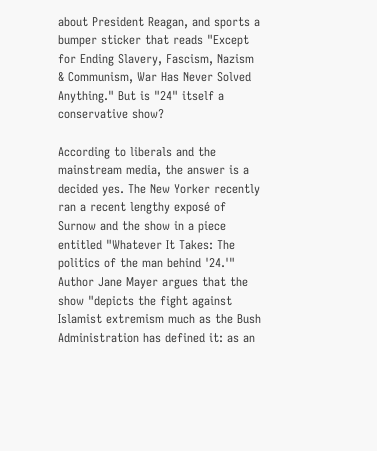about President Reagan, and sports a bumper sticker that reads "Except for Ending Slavery, Fascism, Nazism & Communism, War Has Never Solved Anything." But is "24" itself a conservative show?

According to liberals and the mainstream media, the answer is a decided yes. The New Yorker recently ran a recent lengthy exposé of Surnow and the show in a piece entitled "Whatever It Takes: The politics of the man behind '24.'" Author Jane Mayer argues that the show "depicts the fight against Islamist extremism much as the Bush Administration has defined it: as an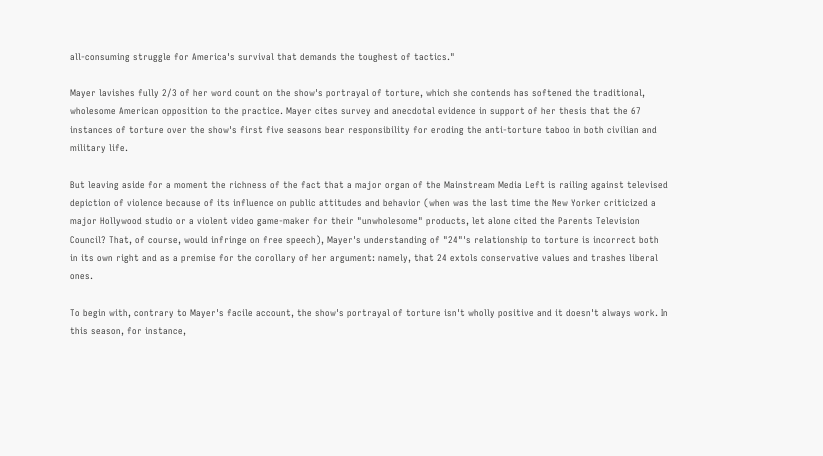all-consuming struggle for America's survival that demands the toughest of tactics."

Mayer lavishes fully 2/3 of her word count on the show's portrayal of torture, which she contends has softened the traditional, wholesome American opposition to the practice. Mayer cites survey and anecdotal evidence in support of her thesis that the 67 instances of torture over the show's first five seasons bear responsibility for eroding the anti-torture taboo in both civilian and military life.

But leaving aside for a moment the richness of the fact that a major organ of the Mainstream Media Left is railing against televised depiction of violence because of its influence on public attitudes and behavior (when was the last time the New Yorker criticized a major Hollywood studio or a violent video game-maker for their "unwholesome" products, let alone cited the Parents Television Council? That, of course, would infringe on free speech), Mayer's understanding of "24"'s relationship to torture is incorrect both in its own right and as a premise for the corollary of her argument: namely, that 24 extols conservative values and trashes liberal ones.

To begin with, contrary to Mayer's facile account, the show's portrayal of torture isn't wholly positive and it doesn't always work. In this season, for instance,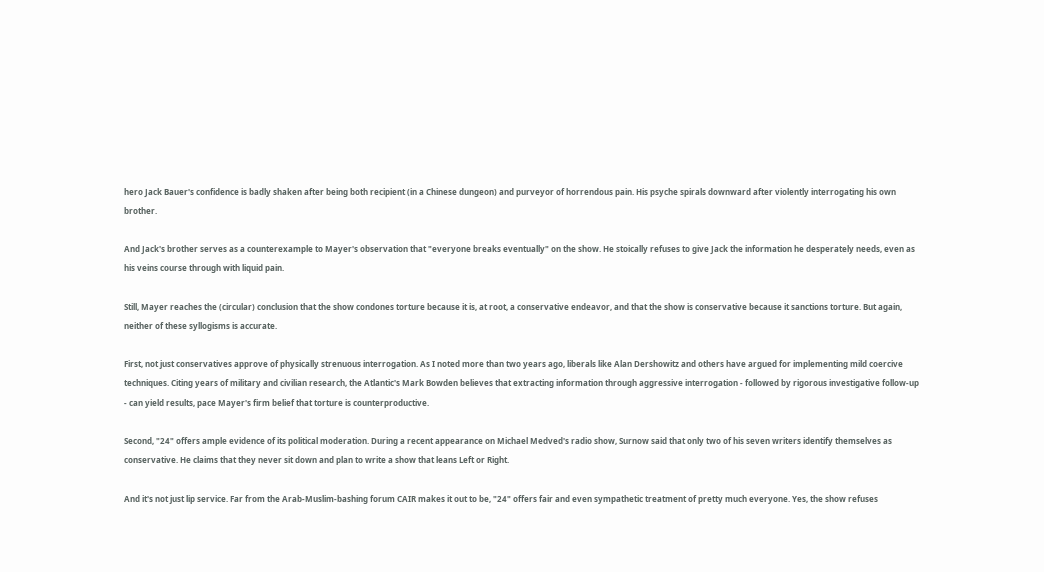hero Jack Bauer's confidence is badly shaken after being both recipient (in a Chinese dungeon) and purveyor of horrendous pain. His psyche spirals downward after violently interrogating his own brother.

And Jack's brother serves as a counterexample to Mayer's observation that "everyone breaks eventually" on the show. He stoically refuses to give Jack the information he desperately needs, even as his veins course through with liquid pain.

Still, Mayer reaches the (circular) conclusion that the show condones torture because it is, at root, a conservative endeavor, and that the show is conservative because it sanctions torture. But again, neither of these syllogisms is accurate.

First, not just conservatives approve of physically strenuous interrogation. As I noted more than two years ago, liberals like Alan Dershowitz and others have argued for implementing mild coercive techniques. Citing years of military and civilian research, the Atlantic's Mark Bowden believes that extracting information through aggressive interrogation - followed by rigorous investigative follow-up - can yield results, pace Mayer's firm belief that torture is counterproductive.

Second, "24" offers ample evidence of its political moderation. During a recent appearance on Michael Medved's radio show, Surnow said that only two of his seven writers identify themselves as conservative. He claims that they never sit down and plan to write a show that leans Left or Right.

And it's not just lip service. Far from the Arab-Muslim-bashing forum CAIR makes it out to be, "24" offers fair and even sympathetic treatment of pretty much everyone. Yes, the show refuses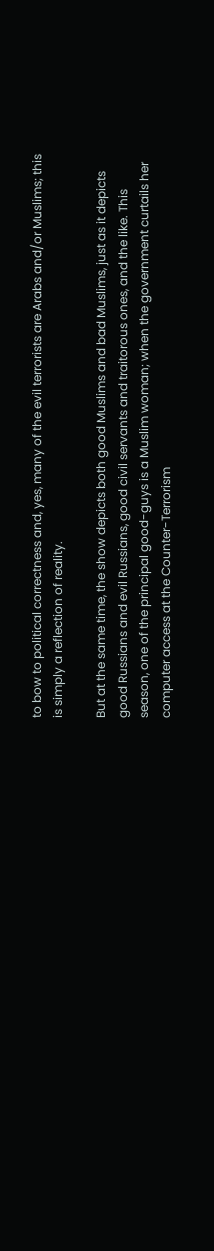to bow to political correctness and, yes, many of the evil terrorists are Arabs and/or Muslims; this is simply a reflection of reality.

But at the same time, the show depicts both good Muslims and bad Muslims, just as it depicts good Russians and evil Russians, good civil servants and traitorous ones, and the like. This season, one of the principal good-guys is a Muslim woman; when the government curtails her computer access at the Counter-Terrorism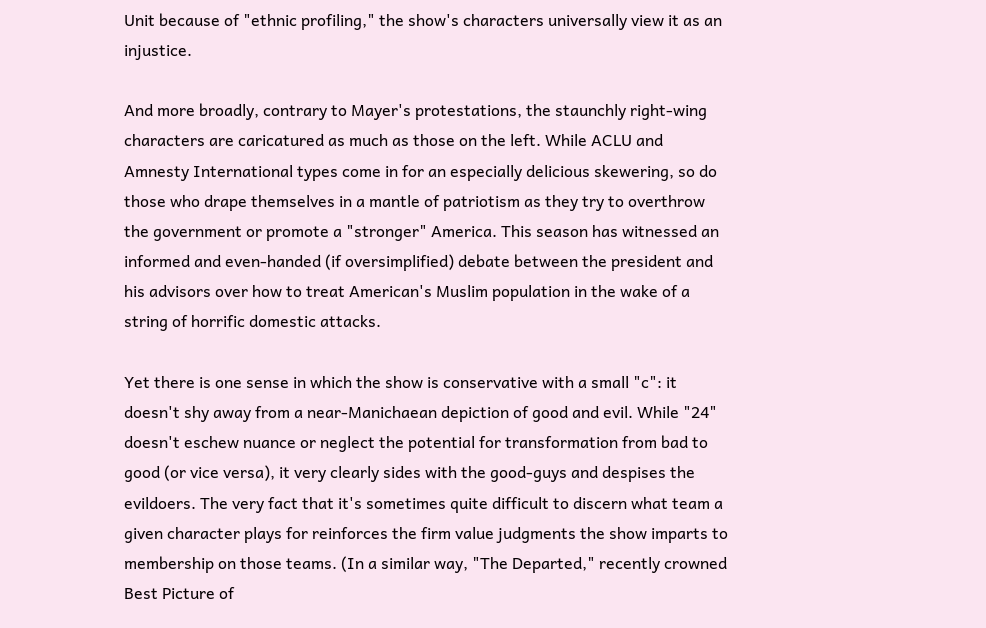Unit because of "ethnic profiling," the show's characters universally view it as an injustice.

And more broadly, contrary to Mayer's protestations, the staunchly right-wing characters are caricatured as much as those on the left. While ACLU and Amnesty International types come in for an especially delicious skewering, so do those who drape themselves in a mantle of patriotism as they try to overthrow the government or promote a "stronger" America. This season has witnessed an informed and even-handed (if oversimplified) debate between the president and his advisors over how to treat American's Muslim population in the wake of a string of horrific domestic attacks.

Yet there is one sense in which the show is conservative with a small "c": it doesn't shy away from a near-Manichaean depiction of good and evil. While "24" doesn't eschew nuance or neglect the potential for transformation from bad to good (or vice versa), it very clearly sides with the good-guys and despises the evildoers. The very fact that it's sometimes quite difficult to discern what team a given character plays for reinforces the firm value judgments the show imparts to membership on those teams. (In a similar way, "The Departed," recently crowned Best Picture of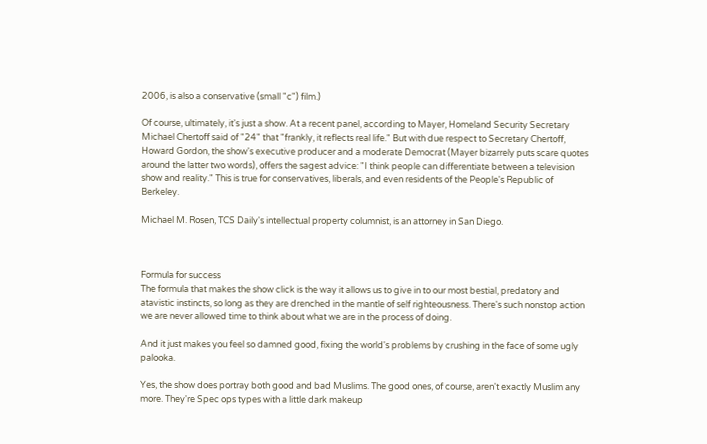2006, is also a conservative (small "c") film.)

Of course, ultimately, it's just a show. At a recent panel, according to Mayer, Homeland Security Secretary Michael Chertoff said of "24" that "frankly, it reflects real life." But with due respect to Secretary Chertoff, Howard Gordon, the show's executive producer and a moderate Democrat (Mayer bizarrely puts scare quotes around the latter two words), offers the sagest advice: "I think people can differentiate between a television show and reality." This is true for conservatives, liberals, and even residents of the People's Republic of Berkeley.

Michael M. Rosen, TCS Daily's intellectual property columnist, is an attorney in San Diego.



Formula for success
The formula that makes the show click is the way it allows us to give in to our most bestial, predatory and atavistic instincts, so long as they are drenched in the mantle of self righteousness. There's such nonstop action we are never allowed time to think about what we are in the process of doing.

And it just makes you feel so damned good, fixing the world's problems by crushing in the face of some ugly palooka.

Yes, the show does portray both good and bad Muslims. The good ones, of course, aren't exactly Muslim any more. They're Spec ops types with a little dark makeup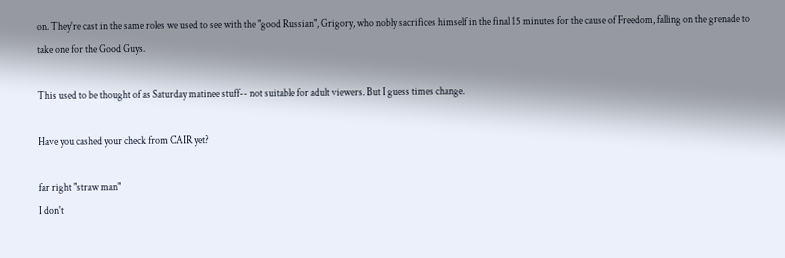on. They're cast in the same roles we used to see with the "good Russian", Grigory, who nobly sacrifices himself in the final 15 minutes for the cause of Freedom, falling on the grenade to take one for the Good Guys.

This used to be thought of as Saturday matinee stuff-- not suitable for adult viewers. But I guess times change.

Have you cashed your check from CAIR yet?

far right "straw man"
I don't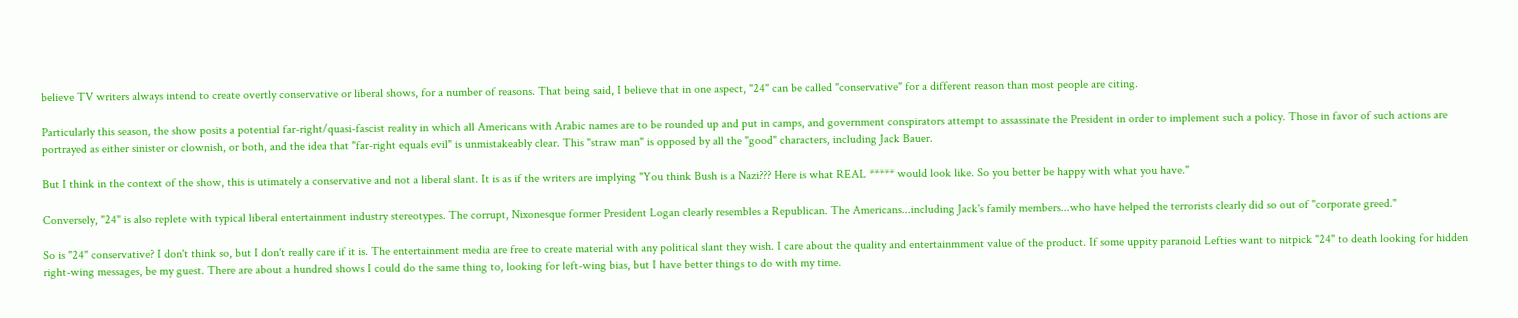believe TV writers always intend to create overtly conservative or liberal shows, for a number of reasons. That being said, I believe that in one aspect, "24" can be called "conservative" for a different reason than most people are citing.

Particularly this season, the show posits a potential far-right/quasi-fascist reality in which all Americans with Arabic names are to be rounded up and put in camps, and government conspirators attempt to assassinate the President in order to implement such a policy. Those in favor of such actions are portrayed as either sinister or clownish, or both, and the idea that "far-right equals evil" is unmistakeably clear. This "straw man" is opposed by all the "good" characters, including Jack Bauer.

But I think in the context of the show, this is utimately a conservative and not a liberal slant. It is as if the writers are implying "You think Bush is a Nazi??? Here is what REAL ***** would look like. So you better be happy with what you have."

Conversely, "24" is also replete with typical liberal entertainment industry stereotypes. The corrupt, Nixonesque former President Logan clearly resembles a Republican. The Americans...including Jack's family members...who have helped the terrorists clearly did so out of "corporate greed."

So is "24" conservative? I don't think so, but I don't really care if it is. The entertainment media are free to create material with any political slant they wish. I care about the quality and entertainmment value of the product. If some uppity paranoid Lefties want to nitpick "24" to death looking for hidden right-wing messages, be my guest. There are about a hundred shows I could do the same thing to, looking for left-wing bias, but I have better things to do with my time.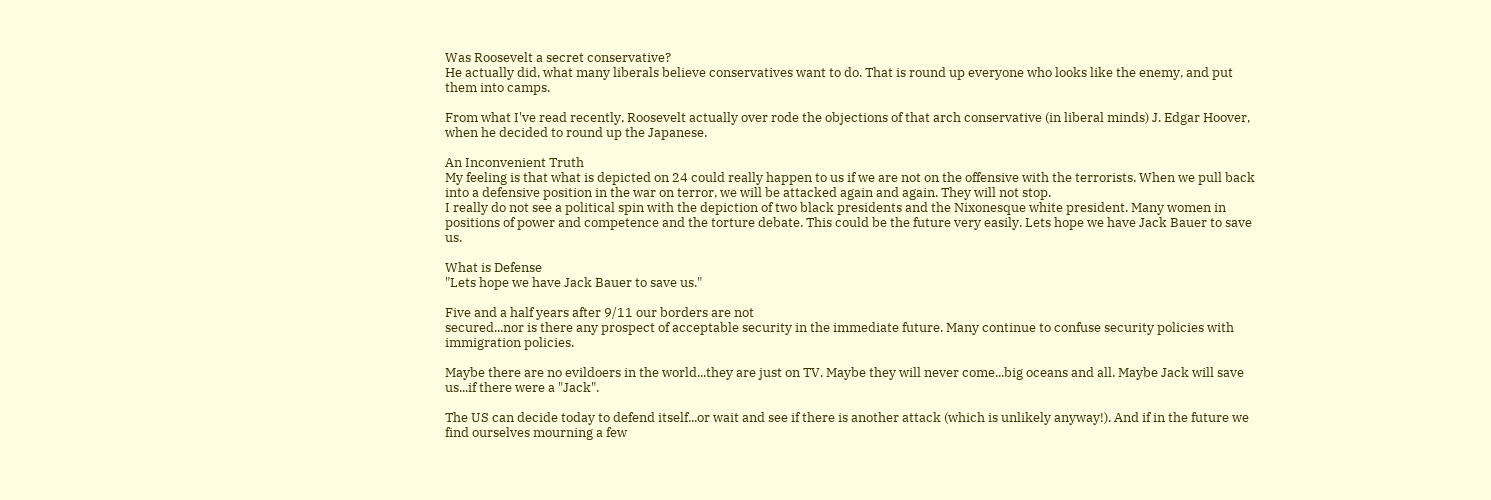Was Roosevelt a secret conservative?
He actually did, what many liberals believe conservatives want to do. That is round up everyone who looks like the enemy, and put them into camps.

From what I've read recently, Roosevelt actually over rode the objections of that arch conservative (in liberal minds) J. Edgar Hoover, when he decided to round up the Japanese.

An Inconvenient Truth
My feeling is that what is depicted on 24 could really happen to us if we are not on the offensive with the terrorists. When we pull back into a defensive position in the war on terror, we will be attacked again and again. They will not stop.
I really do not see a political spin with the depiction of two black presidents and the Nixonesque white president. Many women in positions of power and competence and the torture debate. This could be the future very easily. Lets hope we have Jack Bauer to save us.

What is Defense
"Lets hope we have Jack Bauer to save us."

Five and a half years after 9/11 our borders are not
secured...nor is there any prospect of acceptable security in the immediate future. Many continue to confuse security policies with immigration policies.

Maybe there are no evildoers in the world...they are just on TV. Maybe they will never come...big oceans and all. Maybe Jack will save us...if there were a "Jack".

The US can decide today to defend itself...or wait and see if there is another attack (which is unlikely anyway!). And if in the future we find ourselves mourning a few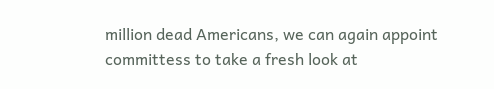million dead Americans, we can again appoint committess to take a fresh look at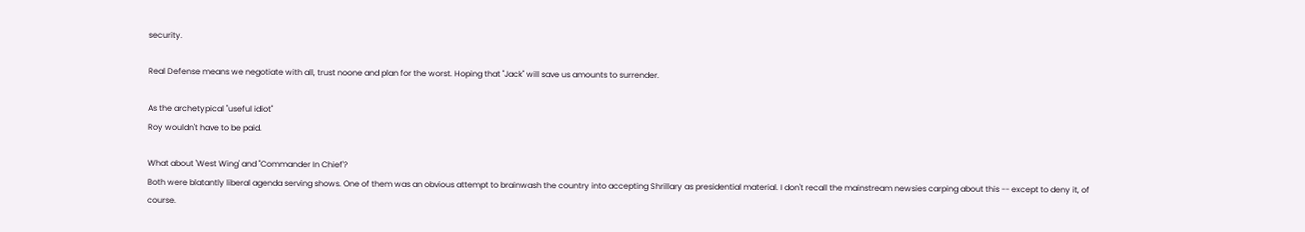security.

Real Defense means we negotiate with all, trust noone and plan for the worst. Hoping that "Jack" will save us amounts to surrender.

As the archetypical "useful idiot"
Roy wouldn't have to be paid.

What about 'West Wing' and "Commander In Chief'?
Both were blatantly liberal agenda serving shows. One of them was an obvious attempt to brainwash the country into accepting Shrillary as presidential material. I don't recall the mainstream newsies carping about this -- except to deny it, of course.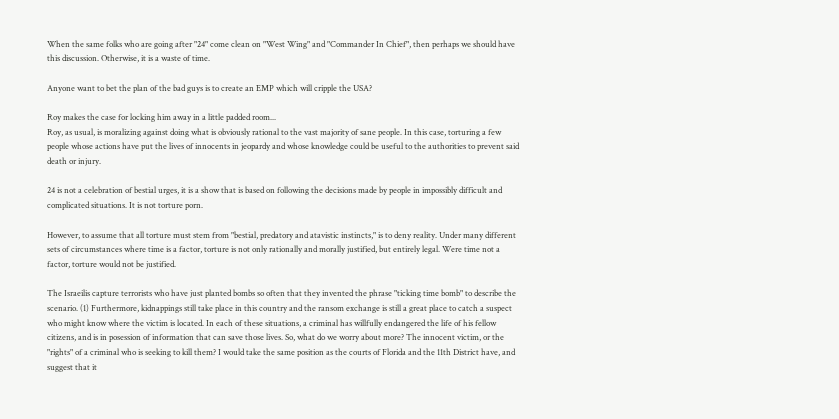When the same folks who are going after "24" come clean on "West Wing" and "Commander In Chief", then perhaps we should have this discussion. Otherwise, it is a waste of time.

Anyone want to bet the plan of the bad guys is to create an EMP which will cripple the USA?

Roy makes the case for locking him away in a little padded room...
Roy, as usual, is moralizing against doing what is obviously rational to the vast majority of sane people. In this case, torturing a few people whose actions have put the lives of innocents in jeopardy and whose knowledge could be useful to the authorities to prevent said death or injury.

24 is not a celebration of bestial urges, it is a show that is based on following the decisions made by people in impossibly difficult and complicated situations. It is not torture porn.

However, to assume that all torture must stem from "bestial, predatory and atavistic instincts," is to deny reality. Under many different sets of circumstances where time is a factor, torture is not only rationally and morally justified, but entirely legal. Were time not a factor, torture would not be justified.

The Israeilis capture terrorists who have just planted bombs so often that they invented the phrase "ticking time bomb" to describe the scenario. (1) Furthermore, kidnappings still take place in this country and the ransom exchange is still a great place to catch a suspect who might know where the victim is located. In each of these situations, a criminal has willfully endangered the life of his fellow citizens, and is in posession of information that can save those lives. So, what do we worry about more? The innocent victim, or the "rights" of a criminal who is seeking to kill them? I would take the same position as the courts of Florida and the 11th District have, and suggest that it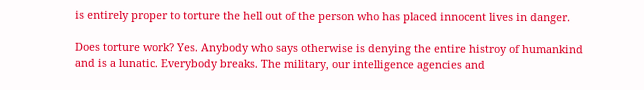is entirely proper to torture the hell out of the person who has placed innocent lives in danger.

Does torture work? Yes. Anybody who says otherwise is denying the entire histroy of humankind and is a lunatic. Everybody breaks. The military, our intelligence agencies and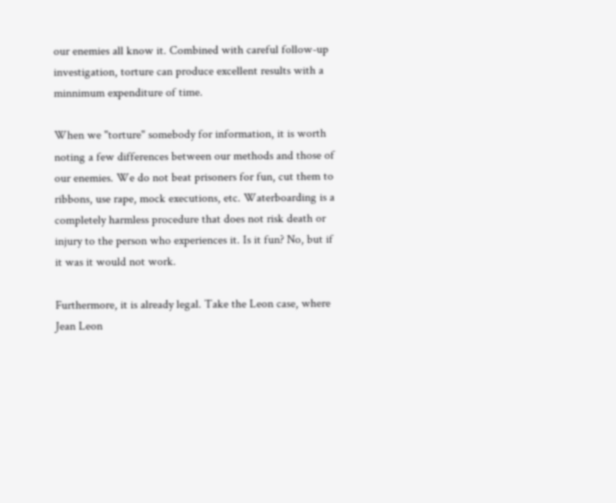our enemies all know it. Combined with careful follow-up investigation, torture can produce excellent results with a minnimum expenditure of time.

When we "torture" somebody for information, it is worth noting a few differences between our methods and those of our enemies. We do not beat prisoners for fun, cut them to ribbons, use rape, mock executions, etc. Waterboarding is a completely harmless procedure that does not risk death or injury to the person who experiences it. Is it fun? No, but if it was it would not work.

Furthermore, it is already legal. Take the Leon case, where Jean Leon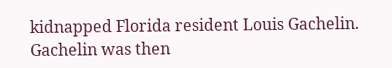kidnapped Florida resident Louis Gachelin. Gachelin was then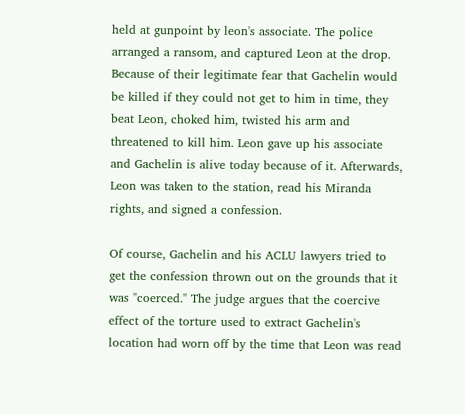held at gunpoint by leon's associate. The police arranged a ransom, and captured Leon at the drop. Because of their legitimate fear that Gachelin would be killed if they could not get to him in time, they beat Leon, choked him, twisted his arm and threatened to kill him. Leon gave up his associate and Gachelin is alive today because of it. Afterwards, Leon was taken to the station, read his Miranda rights, and signed a confession.

Of course, Gachelin and his ACLU lawyers tried to get the confession thrown out on the grounds that it was "coerced." The judge argues that the coercive effect of the torture used to extract Gachelin's location had worn off by the time that Leon was read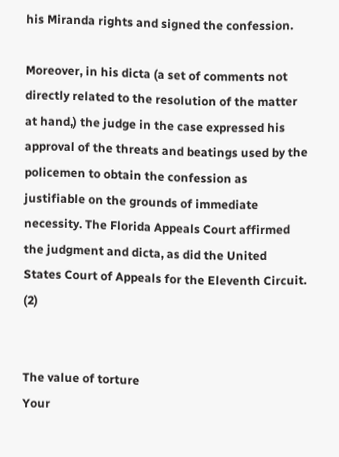his Miranda rights and signed the confession.

Moreover, in his dicta (a set of comments not directly related to the resolution of the matter at hand,) the judge in the case expressed his approval of the threats and beatings used by the policemen to obtain the confession as justifiable on the grounds of immediate necessity. The Florida Appeals Court affirmed the judgment and dicta, as did the United States Court of Appeals for the Eleventh Circuit. (2)


The value of torture
Your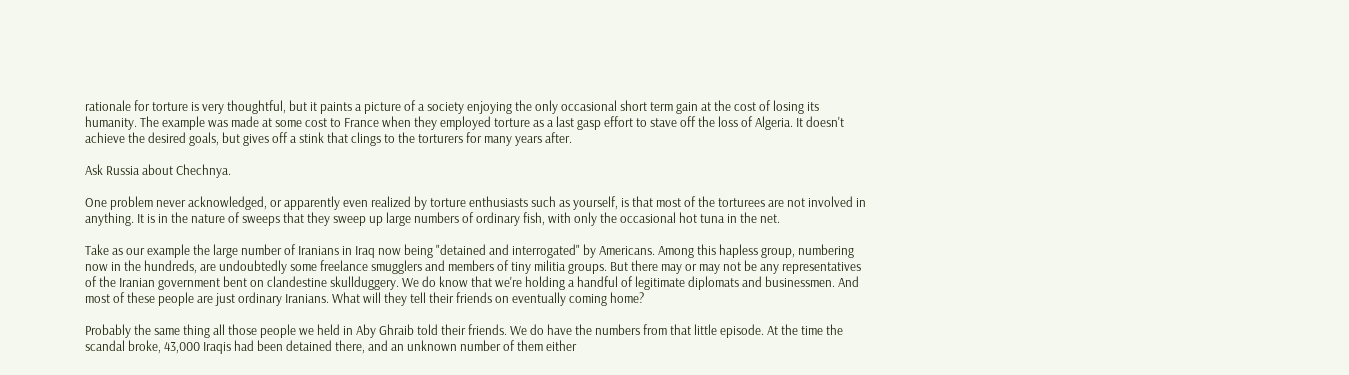rationale for torture is very thoughtful, but it paints a picture of a society enjoying the only occasional short term gain at the cost of losing its humanity. The example was made at some cost to France when they employed torture as a last gasp effort to stave off the loss of Algeria. It doesn't achieve the desired goals, but gives off a stink that clings to the torturers for many years after.

Ask Russia about Chechnya.

One problem never acknowledged, or apparently even realized by torture enthusiasts such as yourself, is that most of the torturees are not involved in anything. It is in the nature of sweeps that they sweep up large numbers of ordinary fish, with only the occasional hot tuna in the net.

Take as our example the large number of Iranians in Iraq now being "detained and interrogated" by Americans. Among this hapless group, numbering now in the hundreds, are undoubtedly some freelance smugglers and members of tiny militia groups. But there may or may not be any representatives of the Iranian government bent on clandestine skullduggery. We do know that we're holding a handful of legitimate diplomats and businessmen. And most of these people are just ordinary Iranians. What will they tell their friends on eventually coming home?

Probably the same thing all those people we held in Aby Ghraib told their friends. We do have the numbers from that little episode. At the time the scandal broke, 43,000 Iraqis had been detained there, and an unknown number of them either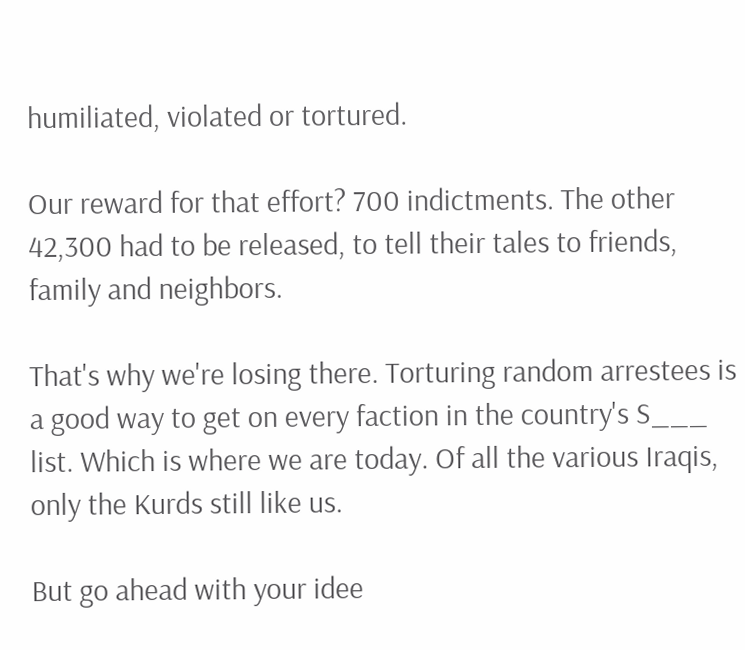humiliated, violated or tortured.

Our reward for that effort? 700 indictments. The other 42,300 had to be released, to tell their tales to friends, family and neighbors.

That's why we're losing there. Torturing random arrestees is a good way to get on every faction in the country's S___ list. Which is where we are today. Of all the various Iraqis, only the Kurds still like us.

But go ahead with your idee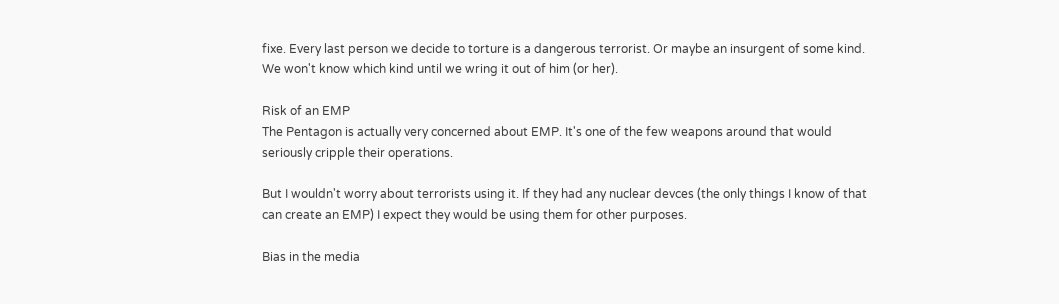fixe. Every last person we decide to torture is a dangerous terrorist. Or maybe an insurgent of some kind. We won't know which kind until we wring it out of him (or her).

Risk of an EMP
The Pentagon is actually very concerned about EMP. It's one of the few weapons around that would seriously cripple their operations.

But I wouldn't worry about terrorists using it. If they had any nuclear devces (the only things I know of that can create an EMP) I expect they would be using them for other purposes.

Bias in the media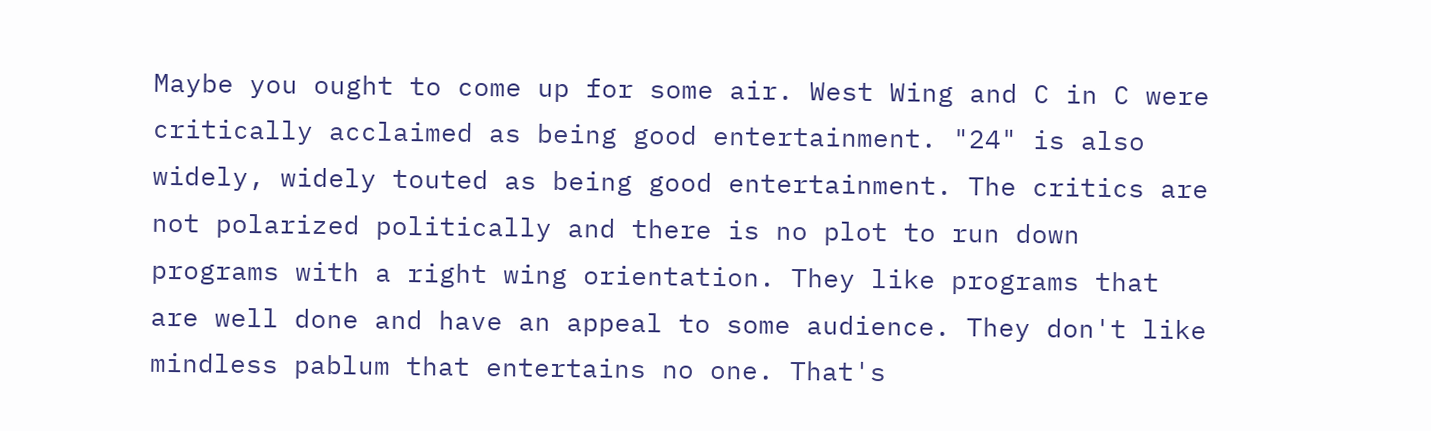Maybe you ought to come up for some air. West Wing and C in C were critically acclaimed as being good entertainment. "24" is also widely, widely touted as being good entertainment. The critics are not polarized politically and there is no plot to run down programs with a right wing orientation. They like programs that are well done and have an appeal to some audience. They don't like mindless pablum that entertains no one. That's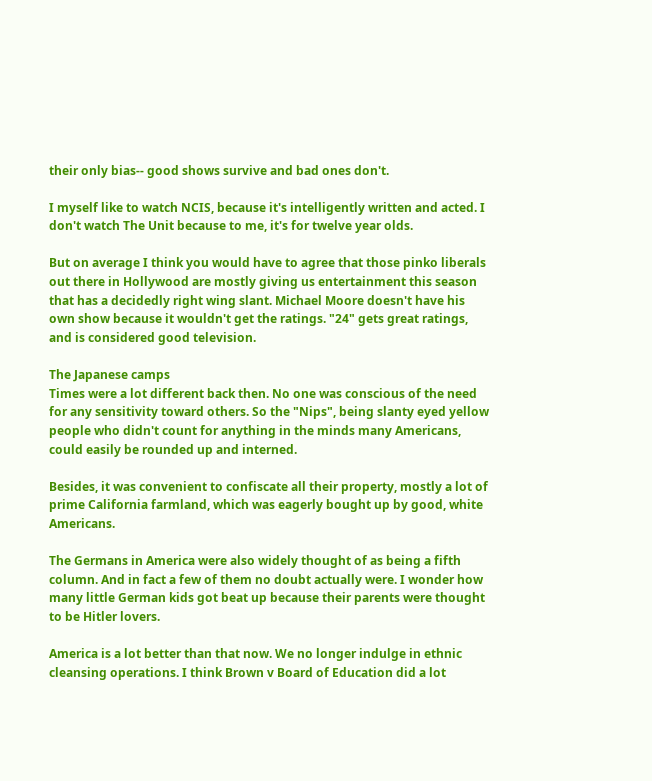their only bias-- good shows survive and bad ones don't.

I myself like to watch NCIS, because it's intelligently written and acted. I don't watch The Unit because to me, it's for twelve year olds.

But on average I think you would have to agree that those pinko liberals out there in Hollywood are mostly giving us entertainment this season that has a decidedly right wing slant. Michael Moore doesn't have his own show because it wouldn't get the ratings. "24" gets great ratings, and is considered good television.

The Japanese camps
Times were a lot different back then. No one was conscious of the need for any sensitivity toward others. So the "Nips", being slanty eyed yellow people who didn't count for anything in the minds many Americans, could easily be rounded up and interned.

Besides, it was convenient to confiscate all their property, mostly a lot of prime California farmland, which was eagerly bought up by good, white Americans.

The Germans in America were also widely thought of as being a fifth column. And in fact a few of them no doubt actually were. I wonder how many little German kids got beat up because their parents were thought to be Hitler lovers.

America is a lot better than that now. We no longer indulge in ethnic cleansing operations. I think Brown v Board of Education did a lot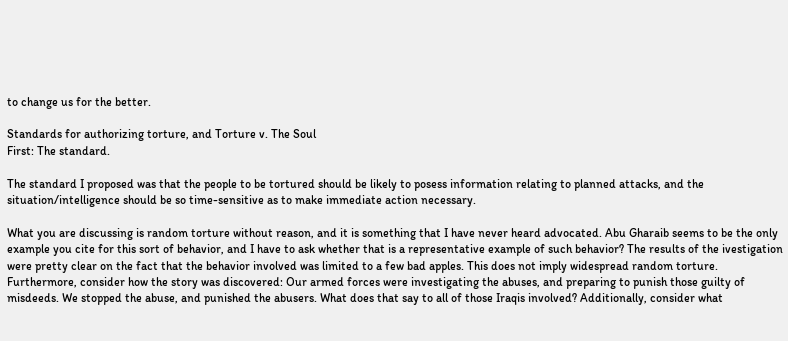to change us for the better.

Standards for authorizing torture, and Torture v. The Soul
First: The standard.

The standard I proposed was that the people to be tortured should be likely to posess information relating to planned attacks, and the situation/intelligence should be so time-sensitive as to make immediate action necessary.

What you are discussing is random torture without reason, and it is something that I have never heard advocated. Abu Gharaib seems to be the only example you cite for this sort of behavior, and I have to ask whether that is a representative example of such behavior? The results of the ivestigation were pretty clear on the fact that the behavior involved was limited to a few bad apples. This does not imply widespread random torture. Furthermore, consider how the story was discovered: Our armed forces were investigating the abuses, and preparing to punish those guilty of misdeeds. We stopped the abuse, and punished the abusers. What does that say to all of those Iraqis involved? Additionally, consider what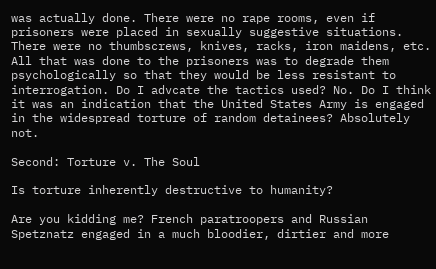was actually done. There were no rape rooms, even if prisoners were placed in sexually suggestive situations. There were no thumbscrews, knives, racks, iron maidens, etc. All that was done to the prisoners was to degrade them psychologically so that they would be less resistant to interrogation. Do I advcate the tactics used? No. Do I think it was an indication that the United States Army is engaged in the widespread torture of random detainees? Absolutely not.

Second: Torture v. The Soul

Is torture inherently destructive to humanity?

Are you kidding me? French paratroopers and Russian Spetznatz engaged in a much bloodier, dirtier and more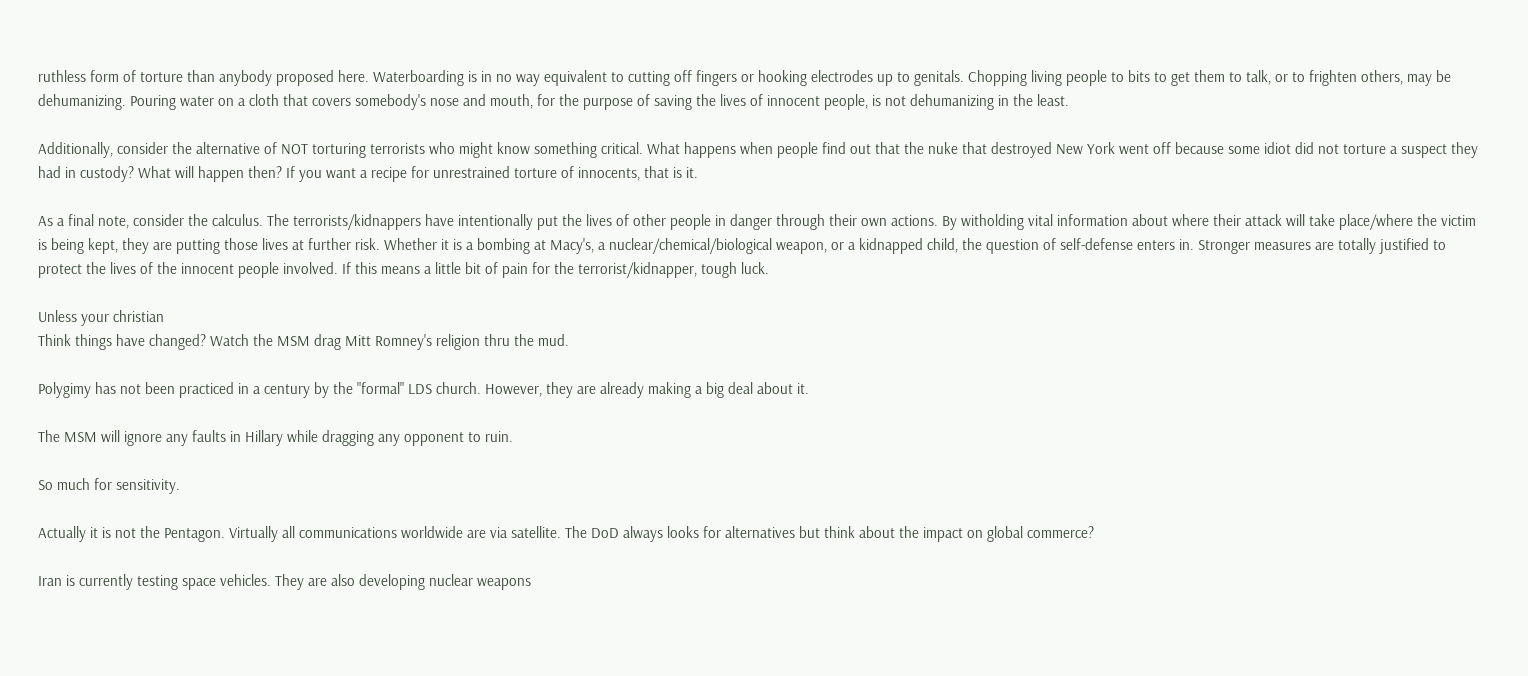ruthless form of torture than anybody proposed here. Waterboarding is in no way equivalent to cutting off fingers or hooking electrodes up to genitals. Chopping living people to bits to get them to talk, or to frighten others, may be dehumanizing. Pouring water on a cloth that covers somebody's nose and mouth, for the purpose of saving the lives of innocent people, is not dehumanizing in the least.

Additionally, consider the alternative of NOT torturing terrorists who might know something critical. What happens when people find out that the nuke that destroyed New York went off because some idiot did not torture a suspect they had in custody? What will happen then? If you want a recipe for unrestrained torture of innocents, that is it.

As a final note, consider the calculus. The terrorists/kidnappers have intentionally put the lives of other people in danger through their own actions. By witholding vital information about where their attack will take place/where the victim is being kept, they are putting those lives at further risk. Whether it is a bombing at Macy's, a nuclear/chemical/biological weapon, or a kidnapped child, the question of self-defense enters in. Stronger measures are totally justified to protect the lives of the innocent people involved. If this means a little bit of pain for the terrorist/kidnapper, tough luck.

Unless your christian
Think things have changed? Watch the MSM drag Mitt Romney's religion thru the mud.

Polygimy has not been practiced in a century by the "formal" LDS church. However, they are already making a big deal about it.

The MSM will ignore any faults in Hillary while dragging any opponent to ruin.

So much for sensitivity.

Actually it is not the Pentagon. Virtually all communications worldwide are via satellite. The DoD always looks for alternatives but think about the impact on global commerce?

Iran is currently testing space vehicles. They are also developing nuclear weapons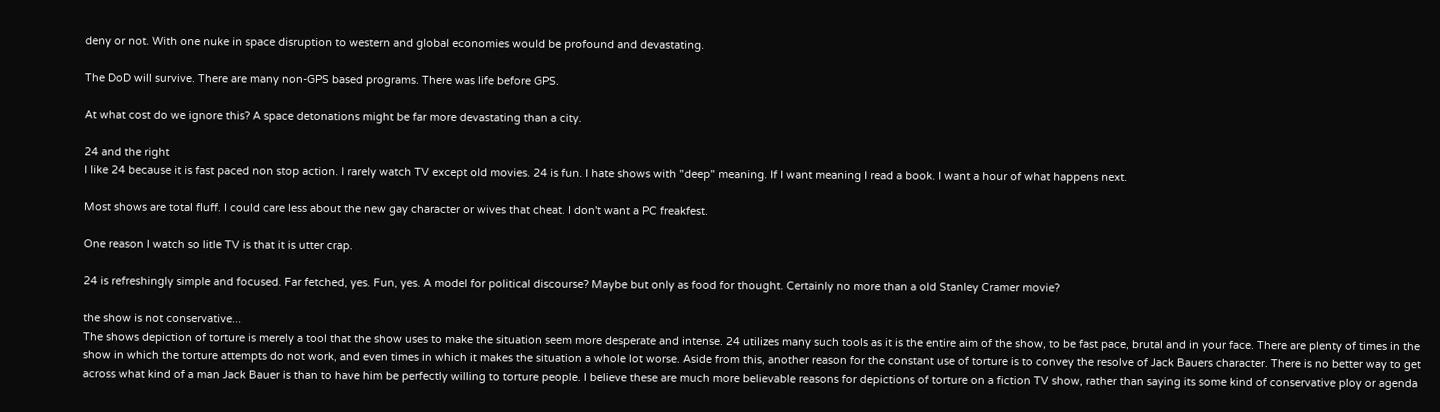deny or not. With one nuke in space disruption to western and global economies would be profound and devastating.

The DoD will survive. There are many non-GPS based programs. There was life before GPS.

At what cost do we ignore this? A space detonations might be far more devastating than a city.

24 and the right
I like 24 because it is fast paced non stop action. I rarely watch TV except old movies. 24 is fun. I hate shows with "deep" meaning. If I want meaning I read a book. I want a hour of what happens next.

Most shows are total fluff. I could care less about the new gay character or wives that cheat. I don't want a PC freakfest.

One reason I watch so litle TV is that it is utter crap.

24 is refreshingly simple and focused. Far fetched, yes. Fun, yes. A model for political discourse? Maybe but only as food for thought. Certainly no more than a old Stanley Cramer movie?

the show is not conservative...
The shows depiction of torture is merely a tool that the show uses to make the situation seem more desperate and intense. 24 utilizes many such tools as it is the entire aim of the show, to be fast pace, brutal and in your face. There are plenty of times in the show in which the torture attempts do not work, and even times in which it makes the situation a whole lot worse. Aside from this, another reason for the constant use of torture is to convey the resolve of Jack Bauers character. There is no better way to get across what kind of a man Jack Bauer is than to have him be perfectly willing to torture people. I believe these are much more believable reasons for depictions of torture on a fiction TV show, rather than saying its some kind of conservative ploy or agenda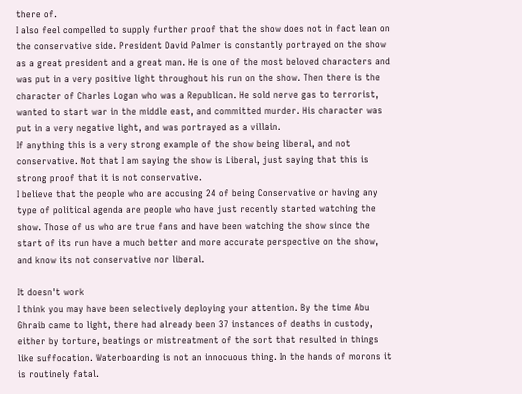there of.
I also feel compelled to supply further proof that the show does not in fact lean on the conservative side. President David Palmer is constantly portrayed on the show as a great president and a great man. He is one of the most beloved characters and was put in a very positive light throughout his run on the show. Then there is the character of Charles Logan who was a Republican. He sold nerve gas to terrorist, wanted to start war in the middle east, and committed murder. His character was put in a very negative light, and was portrayed as a villain.
If anything this is a very strong example of the show being liberal, and not conservative. Not that I am saying the show is Liberal, just saying that this is strong proof that it is not conservative.
I believe that the people who are accusing 24 of being Conservative or having any type of political agenda are people who have just recently started watching the show. Those of us who are true fans and have been watching the show since the start of its run have a much better and more accurate perspective on the show, and know its not conservative nor liberal.

It doesn't work
I think you may have been selectively deploying your attention. By the time Abu Ghraib came to light, there had already been 37 instances of deaths in custody, either by torture, beatings or mistreatment of the sort that resulted in things like suffocation. Waterboarding is not an innocuous thing. In the hands of morons it is routinely fatal.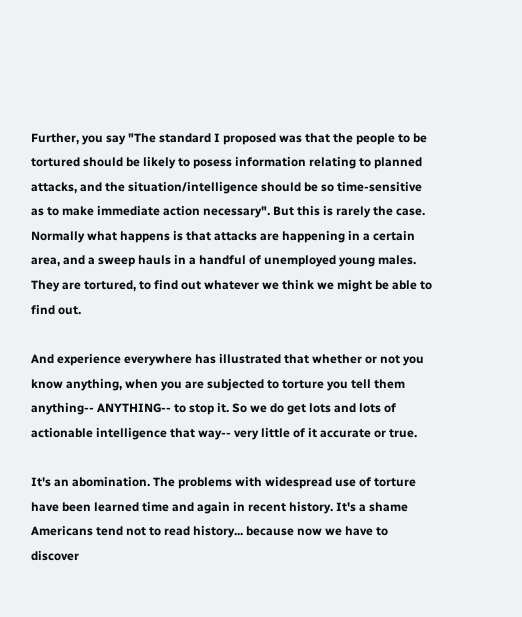Further, you say "The standard I proposed was that the people to be tortured should be likely to posess information relating to planned attacks, and the situation/intelligence should be so time-sensitive as to make immediate action necessary". But this is rarely the case. Normally what happens is that attacks are happening in a certain area, and a sweep hauls in a handful of unemployed young males. They are tortured, to find out whatever we think we might be able to find out.

And experience everywhere has illustrated that whether or not you know anything, when you are subjected to torture you tell them anything-- ANYTHING-- to stop it. So we do get lots and lots of actionable intelligence that way-- very little of it accurate or true.

It's an abomination. The problems with widespread use of torture have been learned time and again in recent history. It's a shame Americans tend not to read history... because now we have to discover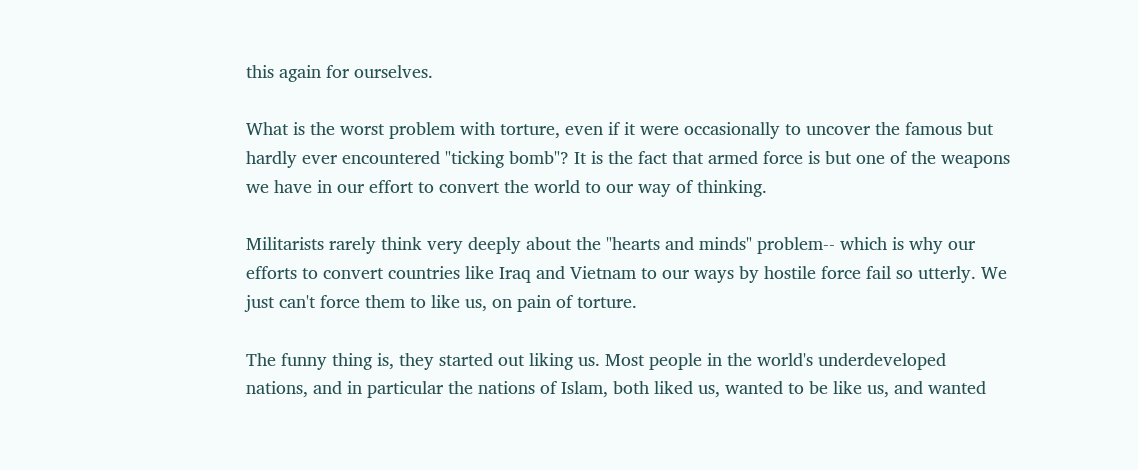this again for ourselves.

What is the worst problem with torture, even if it were occasionally to uncover the famous but hardly ever encountered "ticking bomb"? It is the fact that armed force is but one of the weapons we have in our effort to convert the world to our way of thinking.

Militarists rarely think very deeply about the "hearts and minds" problem-- which is why our efforts to convert countries like Iraq and Vietnam to our ways by hostile force fail so utterly. We just can't force them to like us, on pain of torture.

The funny thing is, they started out liking us. Most people in the world's underdeveloped nations, and in particular the nations of Islam, both liked us, wanted to be like us, and wanted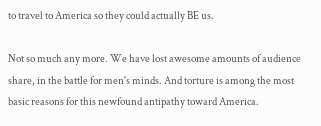to travel to America so they could actually BE us.

Not so much any more. We have lost awesome amounts of audience share, in the battle for men's minds. And torture is among the most basic reasons for this newfound antipathy toward America.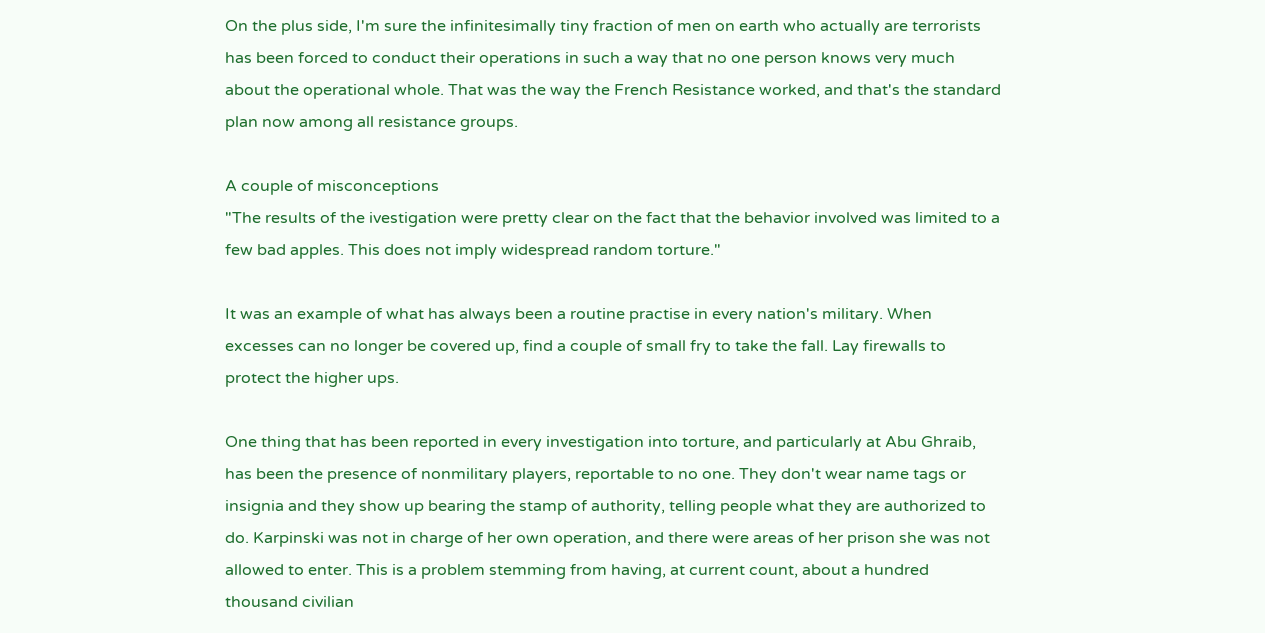On the plus side, I'm sure the infinitesimally tiny fraction of men on earth who actually are terrorists has been forced to conduct their operations in such a way that no one person knows very much about the operational whole. That was the way the French Resistance worked, and that's the standard plan now among all resistance groups.

A couple of misconceptions
"The results of the ivestigation were pretty clear on the fact that the behavior involved was limited to a few bad apples. This does not imply widespread random torture."

It was an example of what has always been a routine practise in every nation's military. When excesses can no longer be covered up, find a couple of small fry to take the fall. Lay firewalls to protect the higher ups.

One thing that has been reported in every investigation into torture, and particularly at Abu Ghraib, has been the presence of nonmilitary players, reportable to no one. They don't wear name tags or insignia and they show up bearing the stamp of authority, telling people what they are authorized to do. Karpinski was not in charge of her own operation, and there were areas of her prison she was not allowed to enter. This is a problem stemming from having, at current count, about a hundred thousand civilian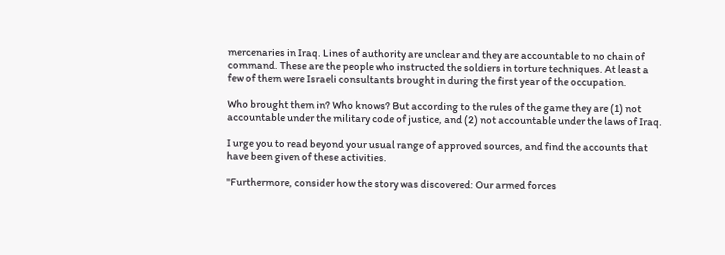mercenaries in Iraq. Lines of authority are unclear and they are accountable to no chain of command. These are the people who instructed the soldiers in torture techniques. At least a few of them were Israeli consultants brought in during the first year of the occupation.

Who brought them in? Who knows? But according to the rules of the game they are (1) not accountable under the military code of justice, and (2) not accountable under the laws of Iraq.

I urge you to read beyond your usual range of approved sources, and find the accounts that have been given of these activities.

"Furthermore, consider how the story was discovered: Our armed forces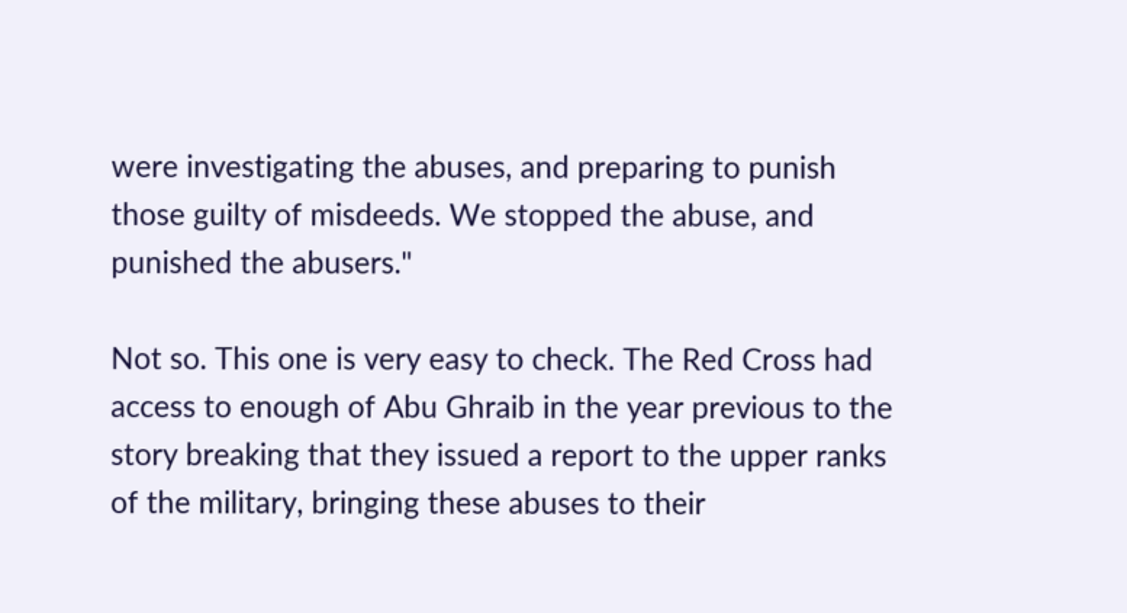were investigating the abuses, and preparing to punish those guilty of misdeeds. We stopped the abuse, and punished the abusers."

Not so. This one is very easy to check. The Red Cross had access to enough of Abu Ghraib in the year previous to the story breaking that they issued a report to the upper ranks of the military, bringing these abuses to their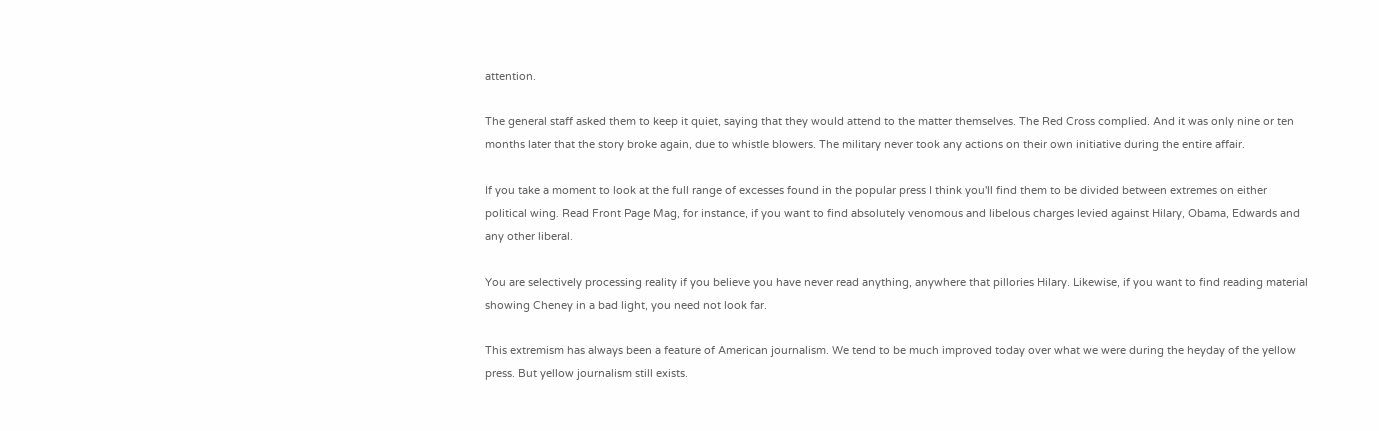attention.

The general staff asked them to keep it quiet, saying that they would attend to the matter themselves. The Red Cross complied. And it was only nine or ten months later that the story broke again, due to whistle blowers. The military never took any actions on their own initiative during the entire affair.

If you take a moment to look at the full range of excesses found in the popular press I think you'll find them to be divided between extremes on either political wing. Read Front Page Mag, for instance, if you want to find absolutely venomous and libelous charges levied against Hilary, Obama, Edwards and any other liberal.

You are selectively processing reality if you believe you have never read anything, anywhere that pillories Hilary. Likewise, if you want to find reading material showing Cheney in a bad light, you need not look far.

This extremism has always been a feature of American journalism. We tend to be much improved today over what we were during the heyday of the yellow press. But yellow journalism still exists.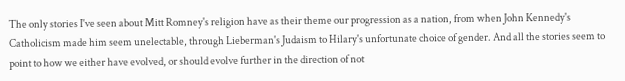The only stories I've seen about Mitt Romney's religion have as their theme our progression as a nation, from when John Kennedy's Catholicism made him seem unelectable, through Lieberman's Judaism to Hilary's unfortunate choice of gender. And all the stories seem to point to how we either have evolved, or should evolve further in the direction of not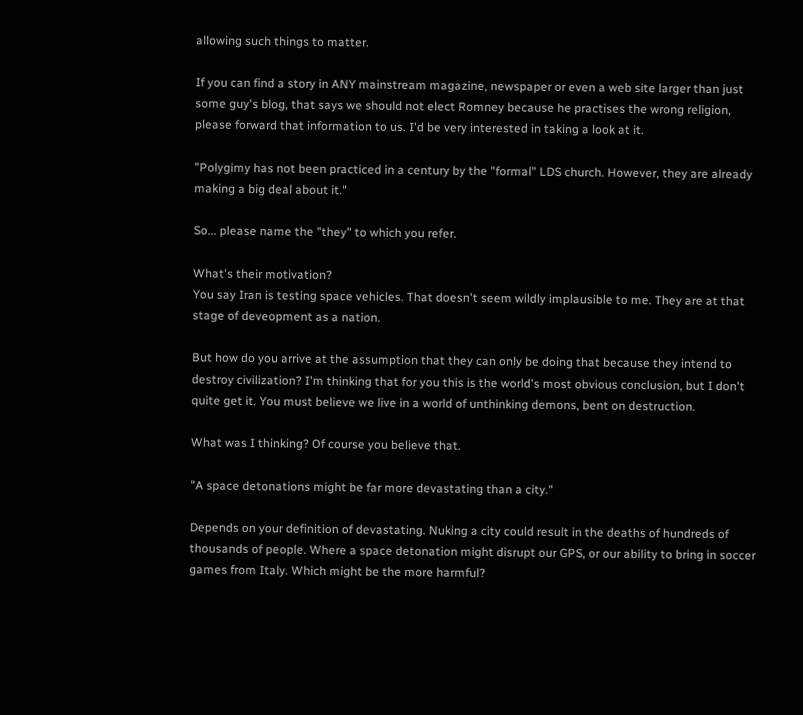allowing such things to matter.

If you can find a story in ANY mainstream magazine, newspaper or even a web site larger than just some guy's blog, that says we should not elect Romney because he practises the wrong religion, please forward that information to us. I'd be very interested in taking a look at it.

"Polygimy has not been practiced in a century by the "formal" LDS church. However, they are already making a big deal about it."

So... please name the "they" to which you refer.

What's their motivation?
You say Iran is testing space vehicles. That doesn't seem wildly implausible to me. They are at that stage of deveopment as a nation.

But how do you arrive at the assumption that they can only be doing that because they intend to destroy civilization? I'm thinking that for you this is the world's most obvious conclusion, but I don't quite get it. You must believe we live in a world of unthinking demons, bent on destruction.

What was I thinking? Of course you believe that.

"A space detonations might be far more devastating than a city."

Depends on your definition of devastating. Nuking a city could result in the deaths of hundreds of thousands of people. Where a space detonation might disrupt our GPS, or our ability to bring in soccer games from Italy. Which might be the more harmful?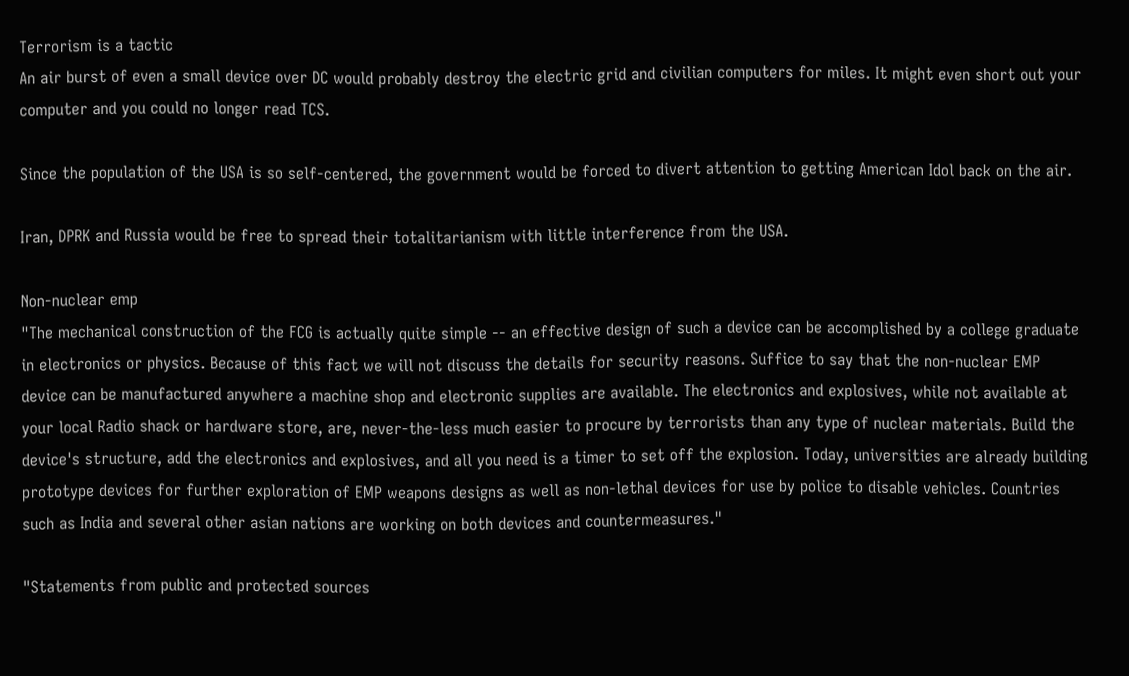Terrorism is a tactic
An air burst of even a small device over DC would probably destroy the electric grid and civilian computers for miles. It might even short out your computer and you could no longer read TCS.

Since the population of the USA is so self-centered, the government would be forced to divert attention to getting American Idol back on the air.

Iran, DPRK and Russia would be free to spread their totalitarianism with little interference from the USA.

Non-nuclear emp
"The mechanical construction of the FCG is actually quite simple -- an effective design of such a device can be accomplished by a college graduate in electronics or physics. Because of this fact we will not discuss the details for security reasons. Suffice to say that the non-nuclear EMP device can be manufactured anywhere a machine shop and electronic supplies are available. The electronics and explosives, while not available at your local Radio shack or hardware store, are, never-the-less much easier to procure by terrorists than any type of nuclear materials. Build the device's structure, add the electronics and explosives, and all you need is a timer to set off the explosion. Today, universities are already building prototype devices for further exploration of EMP weapons designs as well as non-lethal devices for use by police to disable vehicles. Countries such as India and several other asian nations are working on both devices and countermeasures."

"Statements from public and protected sources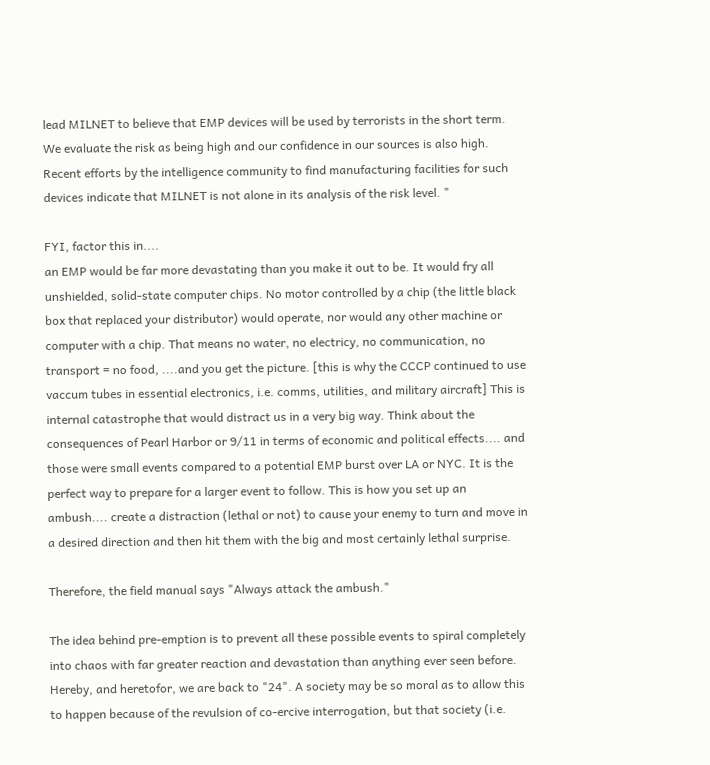lead MILNET to believe that EMP devices will be used by terrorists in the short term. We evaluate the risk as being high and our confidence in our sources is also high. Recent efforts by the intelligence community to find manufacturing facilities for such devices indicate that MILNET is not alone in its analysis of the risk level. "

FYI, factor this in....
an EMP would be far more devastating than you make it out to be. It would fry all unshielded, solid-state computer chips. No motor controlled by a chip (the little black box that replaced your distributor) would operate, nor would any other machine or computer with a chip. That means no water, no electricy, no communication, no transport = no food, ....and you get the picture. [this is why the CCCP continued to use vaccum tubes in essential electronics, i.e. comms, utilities, and military aircraft] This is internal catastrophe that would distract us in a very big way. Think about the consequences of Pearl Harbor or 9/11 in terms of economic and political effects.... and those were small events compared to a potential EMP burst over LA or NYC. It is the perfect way to prepare for a larger event to follow. This is how you set up an ambush.... create a distraction (lethal or not) to cause your enemy to turn and move in a desired direction and then hit them with the big and most certainly lethal surprise.

Therefore, the field manual says "Always attack the ambush."

The idea behind pre-emption is to prevent all these possible events to spiral completely into chaos with far greater reaction and devastation than anything ever seen before. Hereby, and heretofor, we are back to "24". A society may be so moral as to allow this to happen because of the revulsion of co-ercive interrogation, but that society (i.e.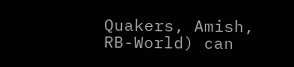Quakers, Amish, RB-World) can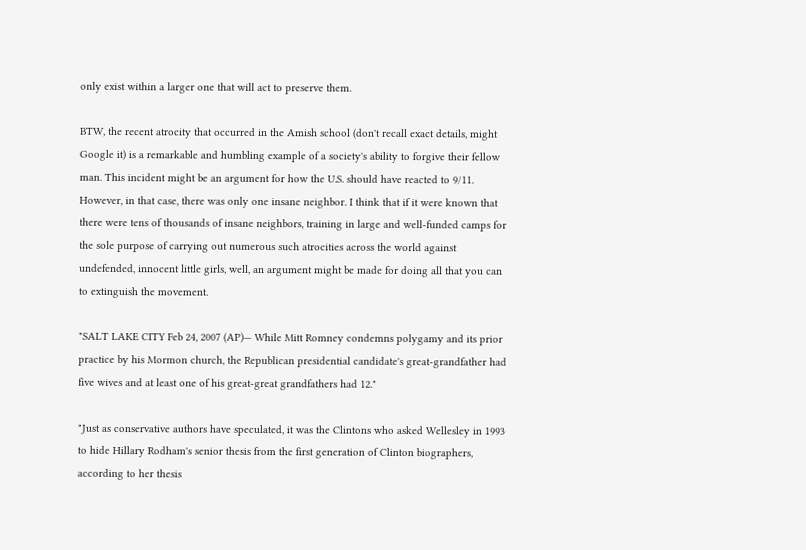only exist within a larger one that will act to preserve them.

BTW, the recent atrocity that occurred in the Amish school (don't recall exact details, might Google it) is a remarkable and humbling example of a society's ability to forgive their fellow man. This incident might be an argument for how the U.S. should have reacted to 9/11. However, in that case, there was only one insane neighbor. I think that if it were known that there were tens of thousands of insane neighbors, training in large and well-funded camps for the sole purpose of carrying out numerous such atrocities across the world against undefended, innocent little girls, well, an argument might be made for doing all that you can to extinguish the movement.

"SALT LAKE CITY Feb 24, 2007 (AP)— While Mitt Romney condemns polygamy and its prior practice by his Mormon church, the Republican presidential candidate's great-grandfather had five wives and at least one of his great-great grandfathers had 12."

"Just as conservative authors have speculated, it was the Clintons who asked Wellesley in 1993 to hide Hillary Rodham's senior thesis from the first generation of Clinton biographers, according to her thesis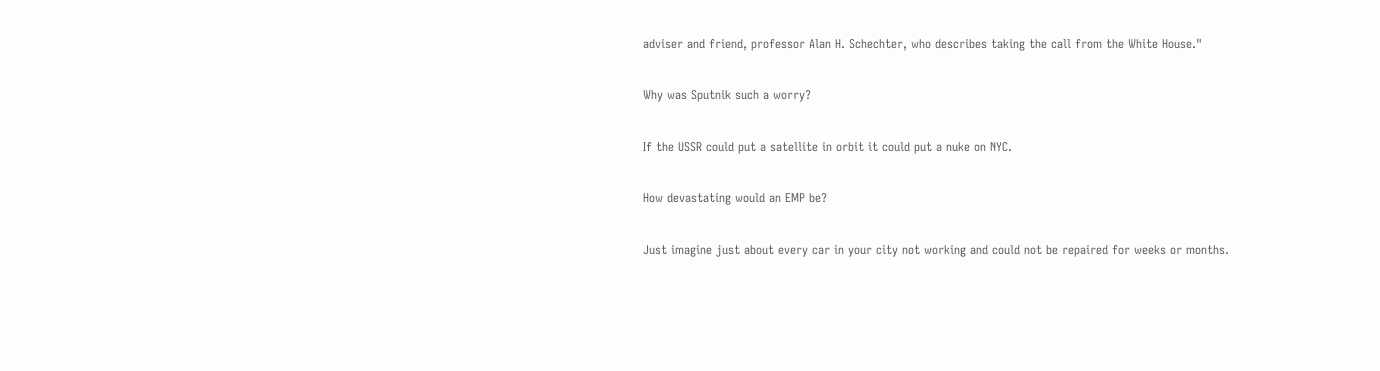adviser and friend, professor Alan H. Schechter, who describes taking the call from the White House."

Why was Sputnik such a worry?

If the USSR could put a satellite in orbit it could put a nuke on NYC.

How devastating would an EMP be?

Just imagine just about every car in your city not working and could not be repaired for weeks or months.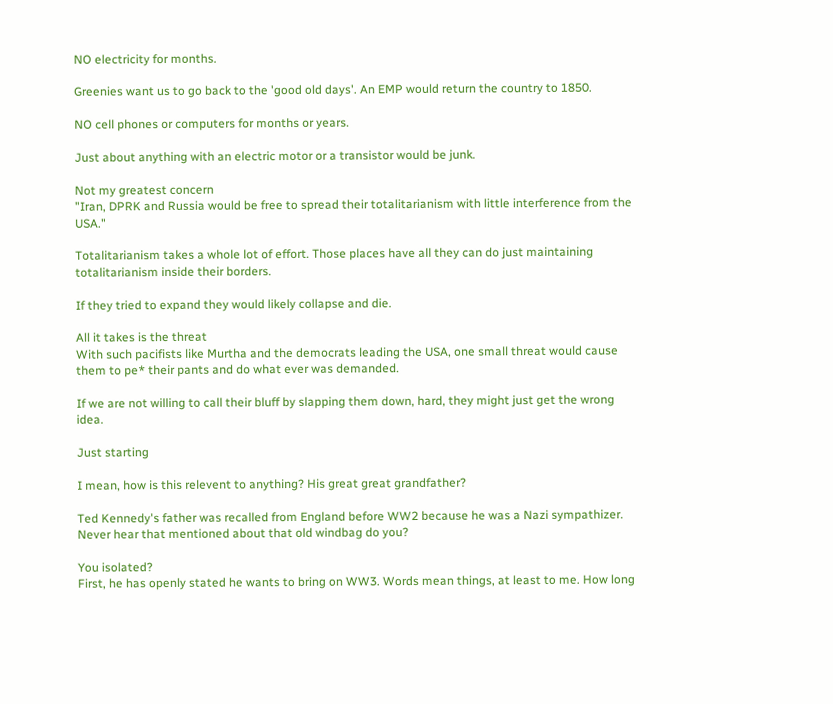NO electricity for months.

Greenies want us to go back to the 'good old days'. An EMP would return the country to 1850.

NO cell phones or computers for months or years.

Just about anything with an electric motor or a transistor would be junk.

Not my greatest concern
"Iran, DPRK and Russia would be free to spread their totalitarianism with little interference from the USA."

Totalitarianism takes a whole lot of effort. Those places have all they can do just maintaining totalitarianism inside their borders.

If they tried to expand they would likely collapse and die.

All it takes is the threat
With such pacifists like Murtha and the democrats leading the USA, one small threat would cause them to pe* their pants and do what ever was demanded.

If we are not willing to call their bluff by slapping them down, hard, they might just get the wrong idea.

Just starting

I mean, how is this relevent to anything? His great great grandfather?

Ted Kennedy's father was recalled from England before WW2 because he was a Nazi sympathizer. Never hear that mentioned about that old windbag do you?

You isolated?
First, he has openly stated he wants to bring on WW3. Words mean things, at least to me. How long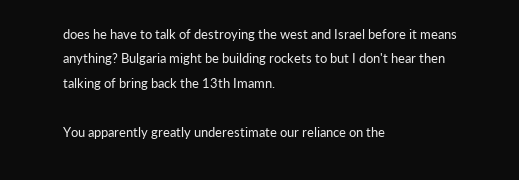does he have to talk of destroying the west and Israel before it means anything? Bulgaria might be building rockets to but I don't hear then talking of bring back the 13th Imamn.

You apparently greatly underestimate our reliance on the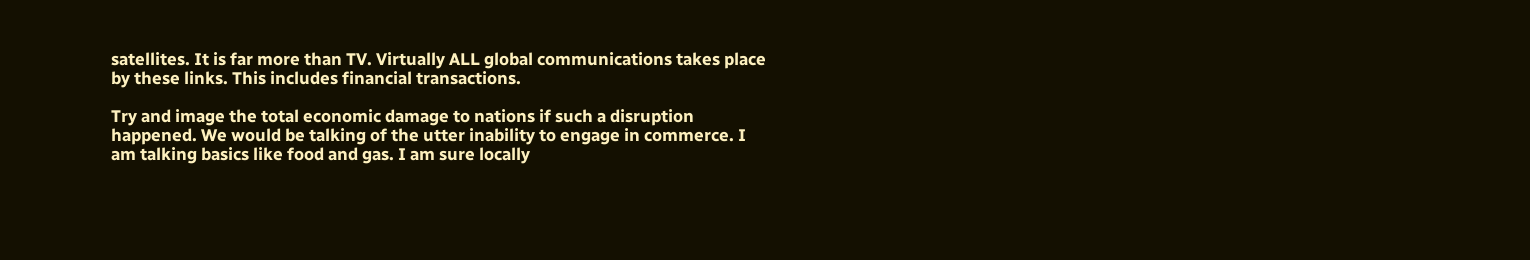satellites. It is far more than TV. Virtually ALL global communications takes place by these links. This includes financial transactions.

Try and image the total economic damage to nations if such a disruption happened. We would be talking of the utter inability to engage in commerce. I am talking basics like food and gas. I am sure locally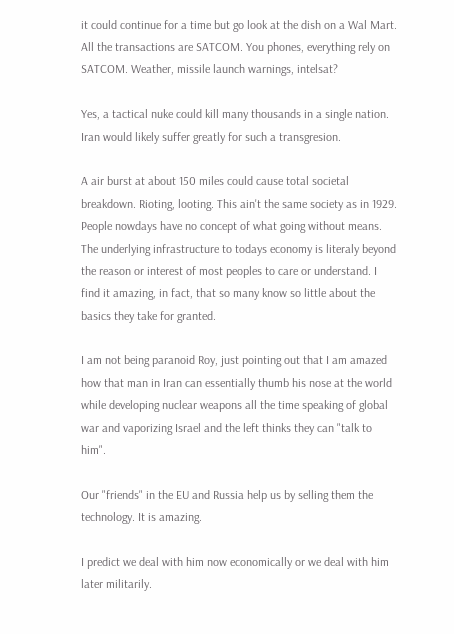it could continue for a time but go look at the dish on a Wal Mart. All the transactions are SATCOM. You phones, everything rely on SATCOM. Weather, missile launch warnings, intelsat?

Yes, a tactical nuke could kill many thousands in a single nation. Iran would likely suffer greatly for such a transgresion.

A air burst at about 150 miles could cause total societal breakdown. Rioting, looting. This ain't the same society as in 1929. People nowdays have no concept of what going without means. The underlying infrastructure to todays economy is literaly beyond the reason or interest of most peoples to care or understand. I find it amazing, in fact, that so many know so little about the basics they take for granted.

I am not being paranoid Roy, just pointing out that I am amazed how that man in Iran can essentially thumb his nose at the world while developing nuclear weapons all the time speaking of global war and vaporizing Israel and the left thinks they can "talk to him".

Our "friends" in the EU and Russia help us by selling them the technology. It is amazing.

I predict we deal with him now economically or we deal with him later militarily.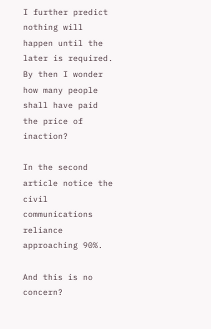I further predict nothing will happen until the later is required. By then I wonder how many people shall have paid the price of inaction?

In the second article notice the civil communications reliance approaching 90%.

And this is no concern?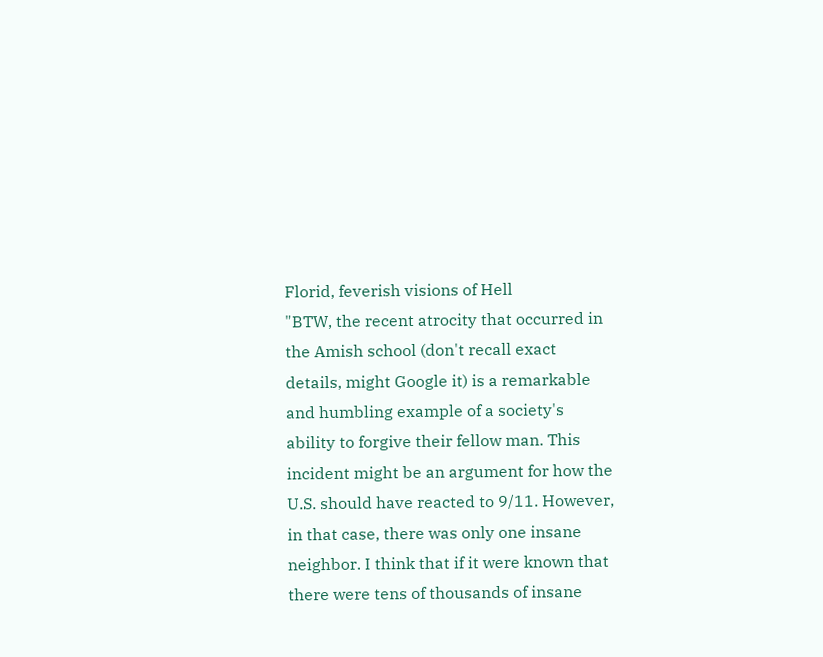Florid, feverish visions of Hell
"BTW, the recent atrocity that occurred in the Amish school (don't recall exact details, might Google it) is a remarkable and humbling example of a society's ability to forgive their fellow man. This incident might be an argument for how the U.S. should have reacted to 9/11. However, in that case, there was only one insane neighbor. I think that if it were known that there were tens of thousands of insane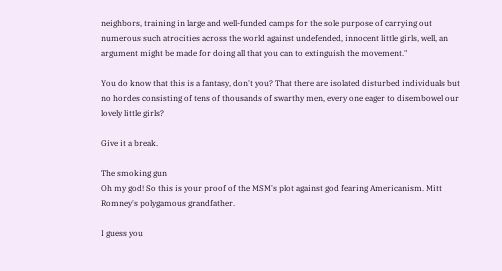neighbors, training in large and well-funded camps for the sole purpose of carrying out numerous such atrocities across the world against undefended, innocent little girls, well, an argument might be made for doing all that you can to extinguish the movement."

You do know that this is a fantasy, don't you? That there are isolated disturbed individuals but no hordes consisting of tens of thousands of swarthy men, every one eager to disembowel our lovely little girls?

Give it a break.

The smoking gun
Oh my god! So this is your proof of the MSM's plot against god fearing Americanism. Mitt Romney's polygamous grandfather.

I guess you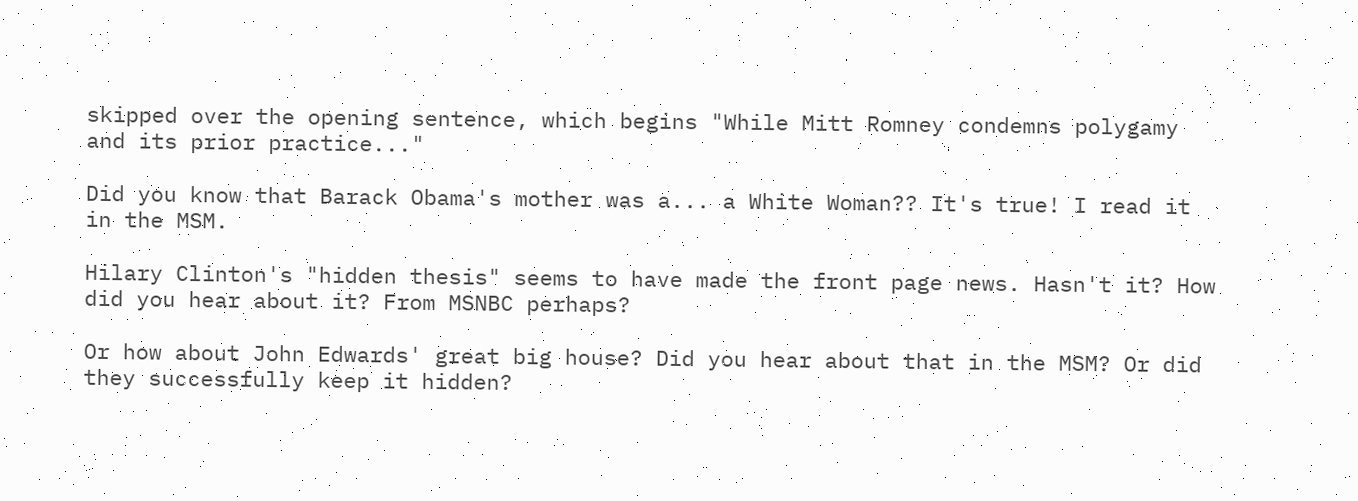skipped over the opening sentence, which begins "While Mitt Romney condemns polygamy and its prior practice..."

Did you know that Barack Obama's mother was a... a White Woman?? It's true! I read it in the MSM.

Hilary Clinton's "hidden thesis" seems to have made the front page news. Hasn't it? How did you hear about it? From MSNBC perhaps?

Or how about John Edwards' great big house? Did you hear about that in the MSM? Or did they successfully keep it hidden?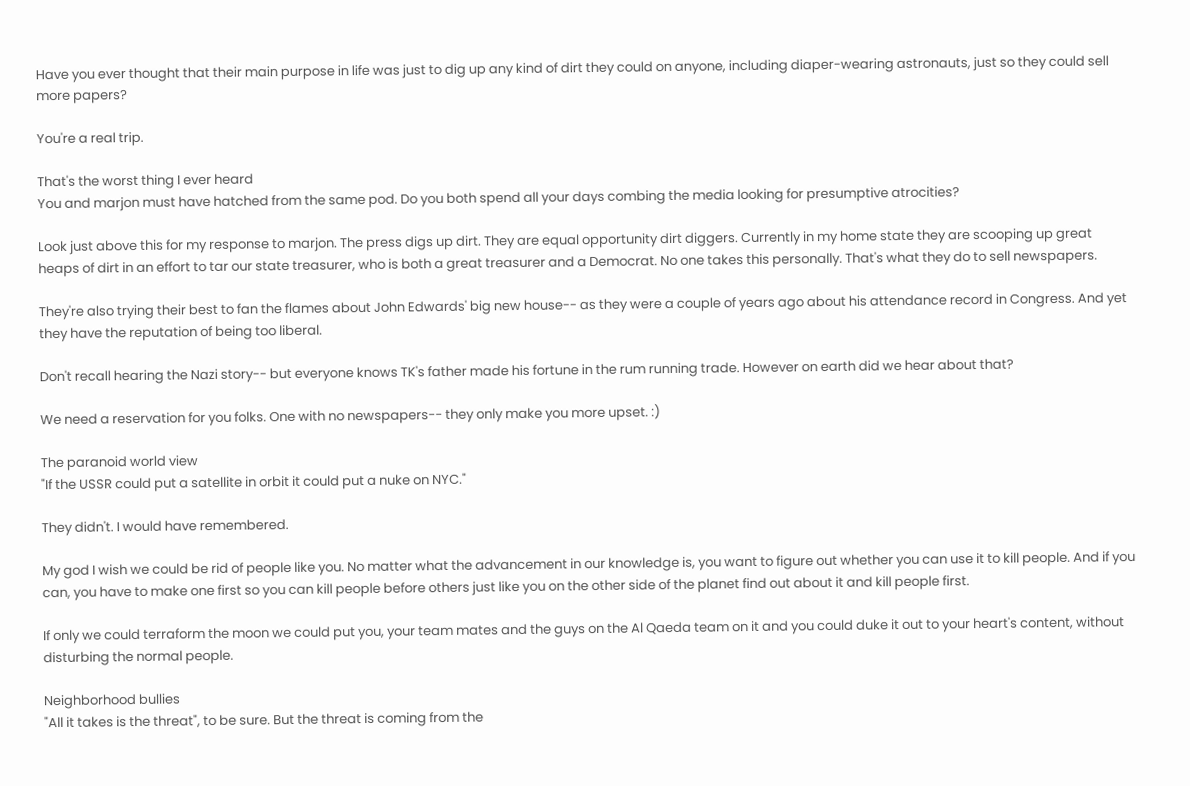Have you ever thought that their main purpose in life was just to dig up any kind of dirt they could on anyone, including diaper-wearing astronauts, just so they could sell more papers?

You're a real trip.

That's the worst thing I ever heard
You and marjon must have hatched from the same pod. Do you both spend all your days combing the media looking for presumptive atrocities?

Look just above this for my response to marjon. The press digs up dirt. They are equal opportunity dirt diggers. Currently in my home state they are scooping up great heaps of dirt in an effort to tar our state treasurer, who is both a great treasurer and a Democrat. No one takes this personally. That's what they do to sell newspapers.

They're also trying their best to fan the flames about John Edwards' big new house-- as they were a couple of years ago about his attendance record in Congress. And yet they have the reputation of being too liberal.

Don't recall hearing the Nazi story-- but everyone knows TK's father made his fortune in the rum running trade. However on earth did we hear about that?

We need a reservation for you folks. One with no newspapers-- they only make you more upset. :)

The paranoid world view
"If the USSR could put a satellite in orbit it could put a nuke on NYC."

They didn't. I would have remembered.

My god I wish we could be rid of people like you. No matter what the advancement in our knowledge is, you want to figure out whether you can use it to kill people. And if you can, you have to make one first so you can kill people before others just like you on the other side of the planet find out about it and kill people first.

If only we could terraform the moon we could put you, your team mates and the guys on the Al Qaeda team on it and you could duke it out to your heart's content, without disturbing the normal people.

Neighborhood bullies
"All it takes is the threat", to be sure. But the threat is coming from the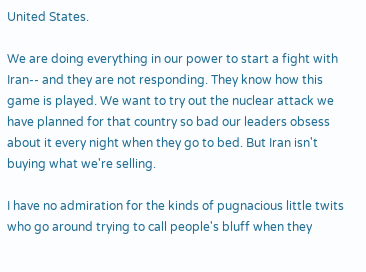United States.

We are doing everything in our power to start a fight with Iran-- and they are not responding. They know how this game is played. We want to try out the nuclear attack we have planned for that country so bad our leaders obsess about it every night when they go to bed. But Iran isn't buying what we're selling.

I have no admiration for the kinds of pugnacious little twits who go around trying to call people's bluff when they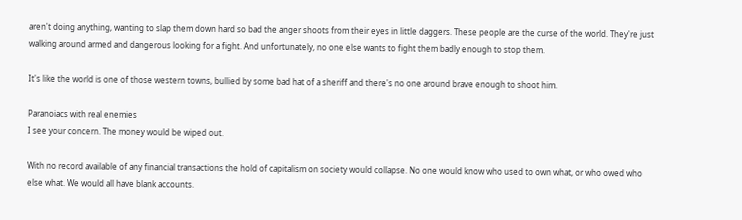aren't doing anything, wanting to slap them down hard so bad the anger shoots from their eyes in little daggers. These people are the curse of the world. They're just walking around armed and dangerous looking for a fight. And unfortunately, no one else wants to fight them badly enough to stop them.

It's like the world is one of those western towns, bullied by some bad hat of a sheriff and there's no one around brave enough to shoot him.

Paranoiacs with real enemies
I see your concern. The money would be wiped out.

With no record available of any financial transactions the hold of capitalism on society would collapse. No one would know who used to own what, or who owed who else what. We would all have blank accounts.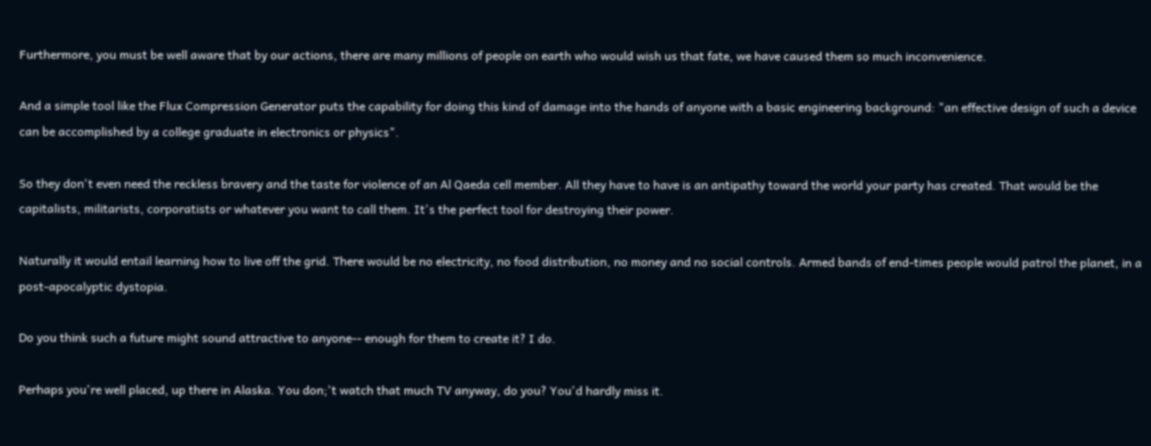Furthermore, you must be well aware that by our actions, there are many millions of people on earth who would wish us that fate, we have caused them so much inconvenience.

And a simple tool like the Flux Compression Generator puts the capability for doing this kind of damage into the hands of anyone with a basic engineering background: "an effective design of such a device can be accomplished by a college graduate in electronics or physics".

So they don't even need the reckless bravery and the taste for violence of an Al Qaeda cell member. All they have to have is an antipathy toward the world your party has created. That would be the capitalists, militarists, corporatists or whatever you want to call them. It's the perfect tool for destroying their power.

Naturally it would entail learning how to live off the grid. There would be no electricity, no food distribution, no money and no social controls. Armed bands of end-times people would patrol the planet, in a post-apocalyptic dystopia.

Do you think such a future might sound attractive to anyone-- enough for them to create it? I do.

Perhaps you're well placed, up there in Alaska. You don;'t watch that much TV anyway, do you? You'd hardly miss it.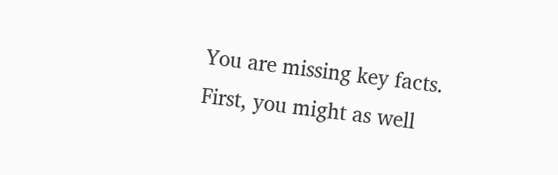You are missing key facts.
First, you might as well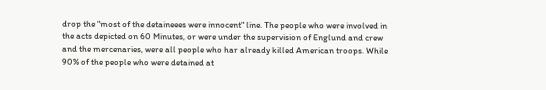drop the "most of the detaineees were innocent" line. The people who were involved in the acts depicted on 60 Minutes, or were under the supervision of Englund and crew and the mercenaries, were all people who har already killed American troops. While 90% of the people who were detained at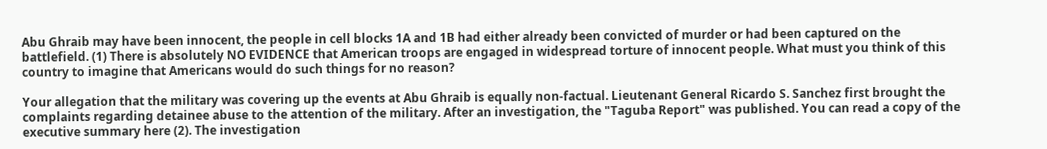Abu Ghraib may have been innocent, the people in cell blocks 1A and 1B had either already been convicted of murder or had been captured on the battlefield. (1) There is absolutely NO EVIDENCE that American troops are engaged in widespread torture of innocent people. What must you think of this country to imagine that Americans would do such things for no reason?

Your allegation that the military was covering up the events at Abu Ghraib is equally non-factual. Lieutenant General Ricardo S. Sanchez first brought the complaints regarding detainee abuse to the attention of the military. After an investigation, the "Taguba Report" was published. You can read a copy of the executive summary here (2). The investigation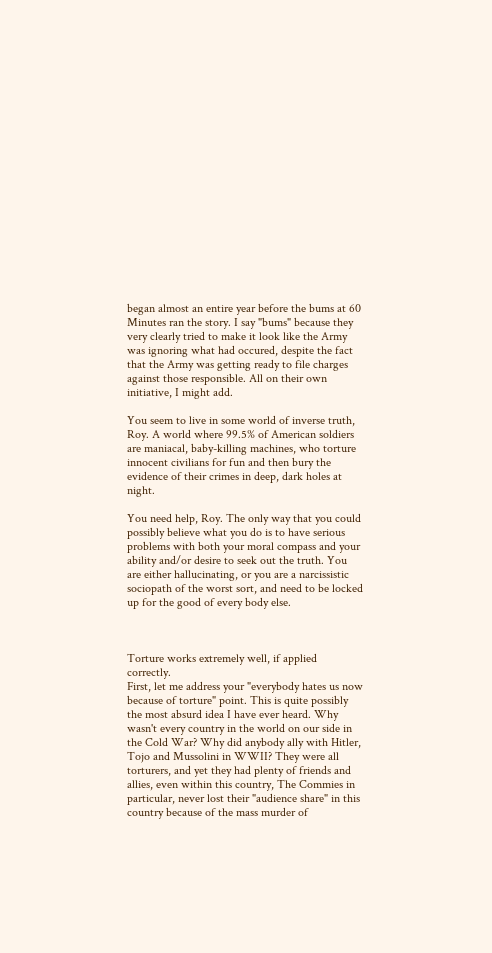began almost an entire year before the bums at 60 Minutes ran the story. I say "bums" because they very clearly tried to make it look like the Army was ignoring what had occured, despite the fact that the Army was getting ready to file charges against those responsible. All on their own initiative, I might add.

You seem to live in some world of inverse truth, Roy. A world where 99.5% of American soldiers are maniacal, baby-killing machines, who torture innocent civilians for fun and then bury the evidence of their crimes in deep, dark holes at night.

You need help, Roy. The only way that you could possibly believe what you do is to have serious problems with both your moral compass and your ability and/or desire to seek out the truth. You are either hallucinating, or you are a narcissistic sociopath of the worst sort, and need to be locked up for the good of every body else.



Torture works extremely well, if applied correctly.
First, let me address your "everybody hates us now because of torture" point. This is quite possibly the most absurd idea I have ever heard. Why wasn't every country in the world on our side in the Cold War? Why did anybody ally with Hitler, Tojo and Mussolini in WWII? They were all torturers, and yet they had plenty of friends and allies, even within this country, The Commies in particular, never lost their "audience share" in this country because of the mass murder of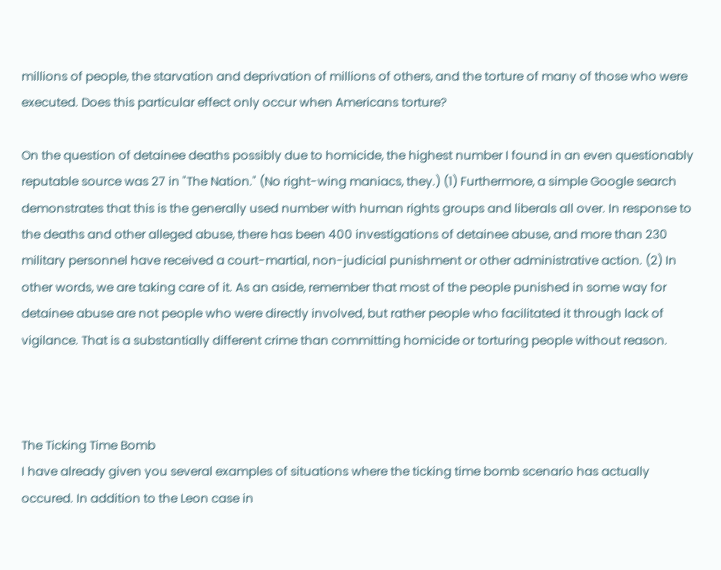millions of people, the starvation and deprivation of millions of others, and the torture of many of those who were executed. Does this particular effect only occur when Americans torture?

On the question of detainee deaths possibly due to homicide, the highest number I found in an even questionably reputable source was 27 in "The Nation." (No right-wing maniacs, they.) (1) Furthermore, a simple Google search demonstrates that this is the generally used number with human rights groups and liberals all over. In response to the deaths and other alleged abuse, there has been 400 investigations of detainee abuse, and more than 230 military personnel have received a court-martial, non-judicial punishment or other administrative action. (2) In other words, we are taking care of it. As an aside, remember that most of the people punished in some way for detainee abuse are not people who were directly involved, but rather people who facilitated it through lack of vigilance. That is a substantially different crime than committing homicide or torturing people without reason.



The Ticking Time Bomb
I have already given you several examples of situations where the ticking time bomb scenario has actually occured. In addition to the Leon case in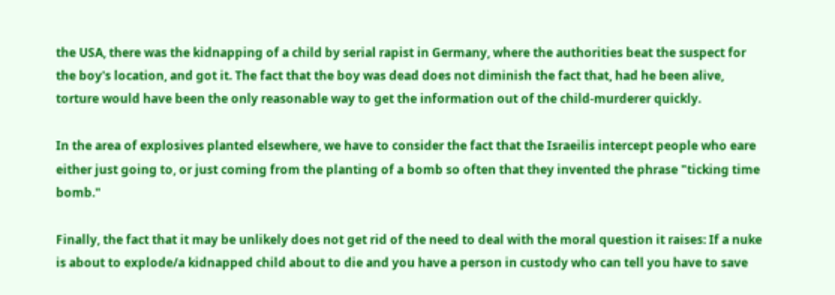the USA, there was the kidnapping of a child by serial rapist in Germany, where the authorities beat the suspect for the boy's location, and got it. The fact that the boy was dead does not diminish the fact that, had he been alive, torture would have been the only reasonable way to get the information out of the child-murderer quickly.

In the area of explosives planted elsewhere, we have to consider the fact that the Israeilis intercept people who eare either just going to, or just coming from the planting of a bomb so often that they invented the phrase "ticking time bomb."

Finally, the fact that it may be unlikely does not get rid of the need to deal with the moral question it raises: If a nuke is about to explode/a kidnapped child about to die and you have a person in custody who can tell you have to save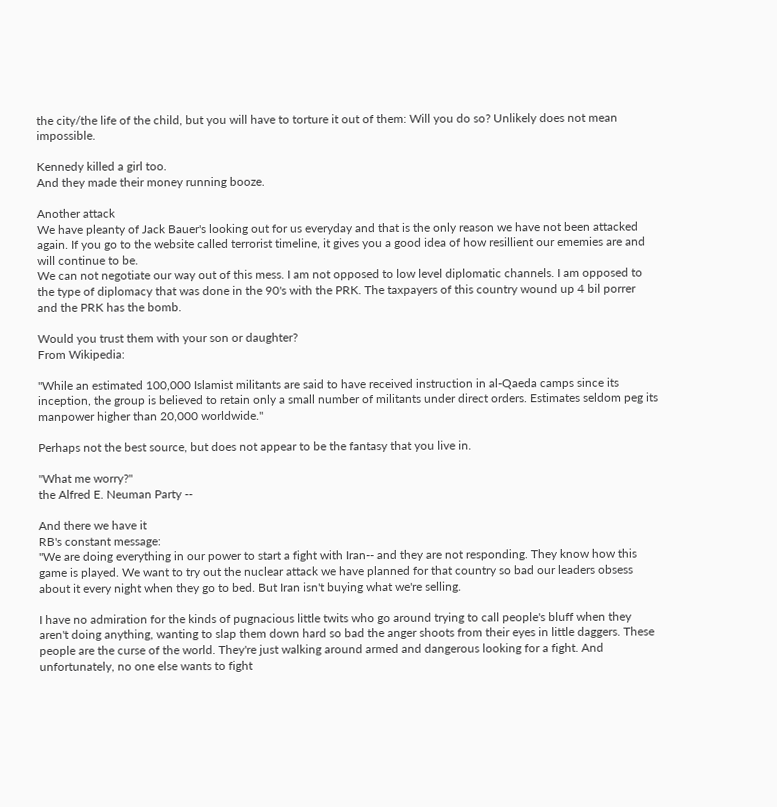the city/the life of the child, but you will have to torture it out of them: Will you do so? Unlikely does not mean impossible.

Kennedy killed a girl too.
And they made their money running booze.

Another attack
We have pleanty of Jack Bauer's looking out for us everyday and that is the only reason we have not been attacked again. If you go to the website called terrorist timeline, it gives you a good idea of how resillient our ememies are and will continue to be.
We can not negotiate our way out of this mess. I am not opposed to low level diplomatic channels. I am opposed to the type of diplomacy that was done in the 90's with the PRK. The taxpayers of this country wound up 4 bil porrer and the PRK has the bomb.

Would you trust them with your son or daughter?
From Wikipedia:

"While an estimated 100,000 Islamist militants are said to have received instruction in al-Qaeda camps since its inception, the group is believed to retain only a small number of militants under direct orders. Estimates seldom peg its manpower higher than 20,000 worldwide."

Perhaps not the best source, but does not appear to be the fantasy that you live in.

"What me worry?"
the Alfred E. Neuman Party --

And there we have it
RB's constant message:
"We are doing everything in our power to start a fight with Iran-- and they are not responding. They know how this game is played. We want to try out the nuclear attack we have planned for that country so bad our leaders obsess about it every night when they go to bed. But Iran isn't buying what we're selling.

I have no admiration for the kinds of pugnacious little twits who go around trying to call people's bluff when they aren't doing anything, wanting to slap them down hard so bad the anger shoots from their eyes in little daggers. These people are the curse of the world. They're just walking around armed and dangerous looking for a fight. And unfortunately, no one else wants to fight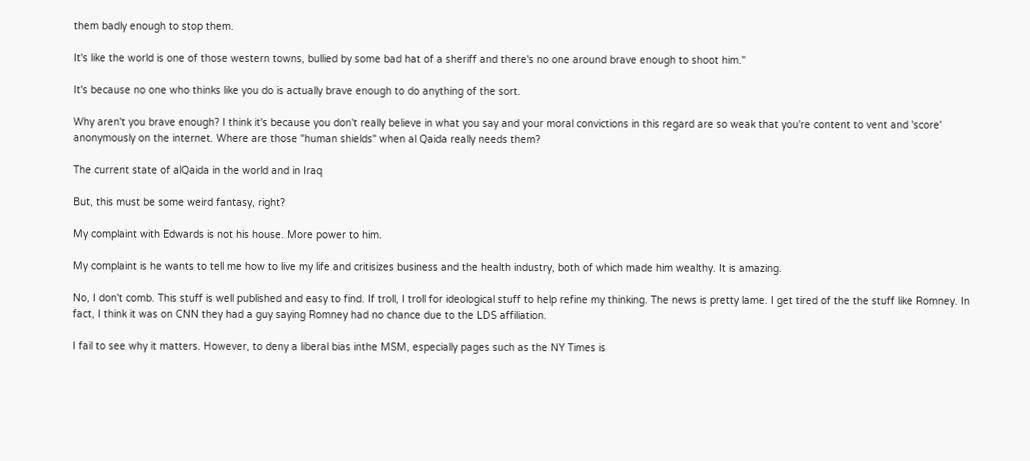them badly enough to stop them.

It's like the world is one of those western towns, bullied by some bad hat of a sheriff and there's no one around brave enough to shoot him."

It's because no one who thinks like you do is actually brave enough to do anything of the sort.

Why aren't you brave enough? I think it's because you don't really believe in what you say and your moral convictions in this regard are so weak that you're content to vent and 'score' anonymously on the internet. Where are those "human shields" when al Qaida really needs them?

The current state of alQaida in the world and in Iraq

But, this must be some weird fantasy, right?

My complaint with Edwards is not his house. More power to him.

My complaint is he wants to tell me how to live my life and critisizes business and the health industry, both of which made him wealthy. It is amazing.

No, I don't comb. This stuff is well published and easy to find. If troll, I troll for ideological stuff to help refine my thinking. The news is pretty lame. I get tired of the the stuff like Romney. In fact, I think it was on CNN they had a guy saying Romney had no chance due to the LDS affiliation.

I fail to see why it matters. However, to deny a liberal bias inthe MSM, especially pages such as the NY Times is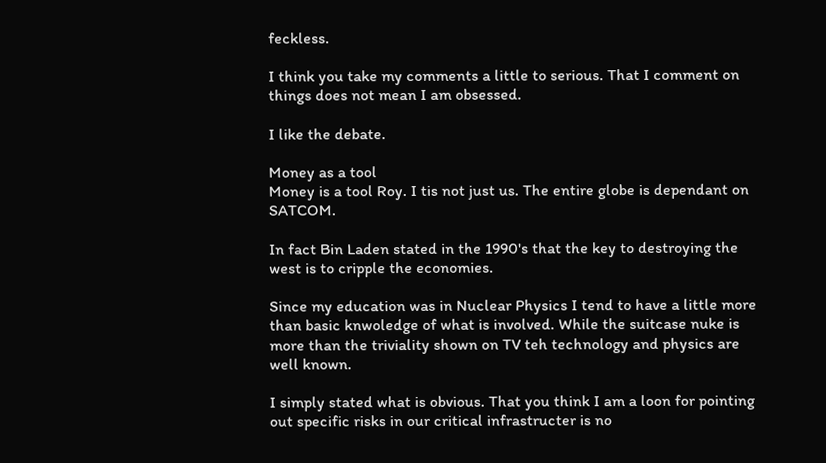feckless.

I think you take my comments a little to serious. That I comment on things does not mean I am obsessed.

I like the debate.

Money as a tool
Money is a tool Roy. I tis not just us. The entire globe is dependant on SATCOM.

In fact Bin Laden stated in the 1990's that the key to destroying the west is to cripple the economies.

Since my education was in Nuclear Physics I tend to have a little more than basic knwoledge of what is involved. While the suitcase nuke is more than the triviality shown on TV teh technology and physics are well known.

I simply stated what is obvious. That you think I am a loon for pointing out specific risks in our critical infrastructer is no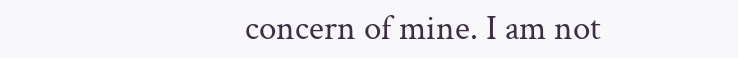concern of mine. I am not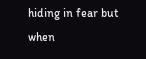hiding in fear but when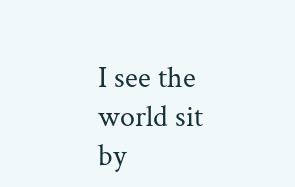I see the world sit by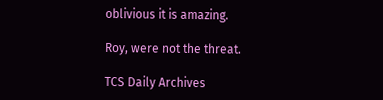oblivious it is amazing.

Roy, were not the threat.

TCS Daily Archives